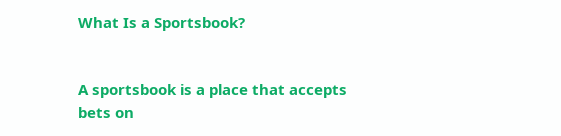What Is a Sportsbook?


A sportsbook is a place that accepts bets on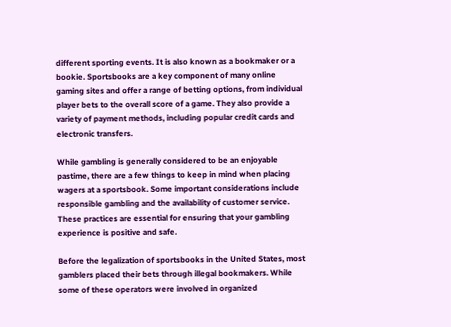different sporting events. It is also known as a bookmaker or a bookie. Sportsbooks are a key component of many online gaming sites and offer a range of betting options, from individual player bets to the overall score of a game. They also provide a variety of payment methods, including popular credit cards and electronic transfers.

While gambling is generally considered to be an enjoyable pastime, there are a few things to keep in mind when placing wagers at a sportsbook. Some important considerations include responsible gambling and the availability of customer service. These practices are essential for ensuring that your gambling experience is positive and safe.

Before the legalization of sportsbooks in the United States, most gamblers placed their bets through illegal bookmakers. While some of these operators were involved in organized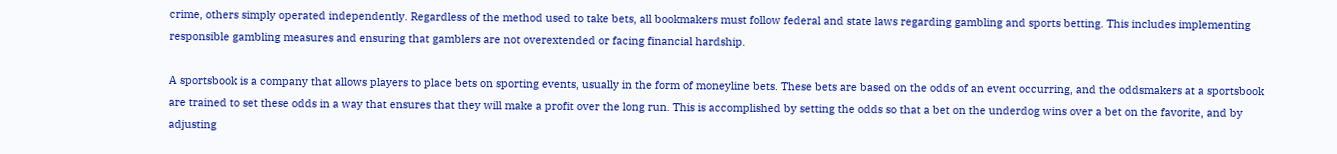crime, others simply operated independently. Regardless of the method used to take bets, all bookmakers must follow federal and state laws regarding gambling and sports betting. This includes implementing responsible gambling measures and ensuring that gamblers are not overextended or facing financial hardship.

A sportsbook is a company that allows players to place bets on sporting events, usually in the form of moneyline bets. These bets are based on the odds of an event occurring, and the oddsmakers at a sportsbook are trained to set these odds in a way that ensures that they will make a profit over the long run. This is accomplished by setting the odds so that a bet on the underdog wins over a bet on the favorite, and by adjusting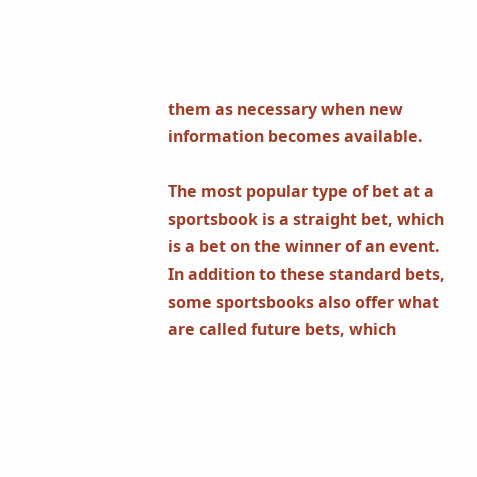them as necessary when new information becomes available.

The most popular type of bet at a sportsbook is a straight bet, which is a bet on the winner of an event. In addition to these standard bets, some sportsbooks also offer what are called future bets, which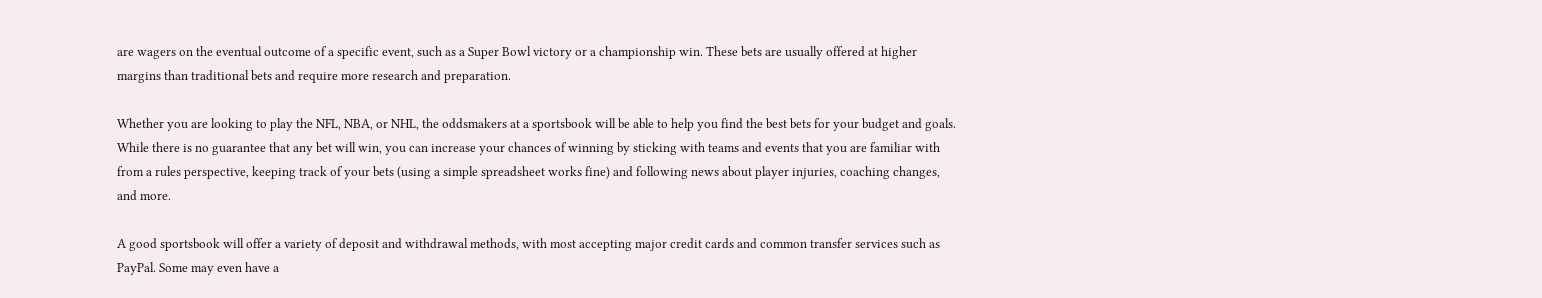are wagers on the eventual outcome of a specific event, such as a Super Bowl victory or a championship win. These bets are usually offered at higher margins than traditional bets and require more research and preparation.

Whether you are looking to play the NFL, NBA, or NHL, the oddsmakers at a sportsbook will be able to help you find the best bets for your budget and goals. While there is no guarantee that any bet will win, you can increase your chances of winning by sticking with teams and events that you are familiar with from a rules perspective, keeping track of your bets (using a simple spreadsheet works fine) and following news about player injuries, coaching changes, and more.

A good sportsbook will offer a variety of deposit and withdrawal methods, with most accepting major credit cards and common transfer services such as PayPal. Some may even have a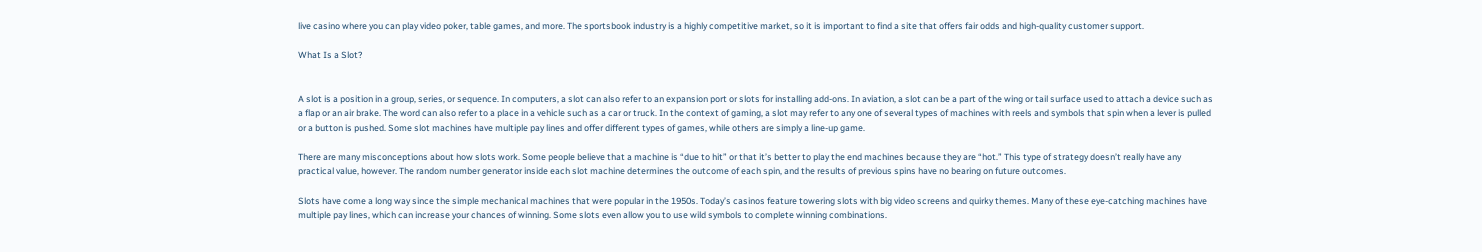live casino where you can play video poker, table games, and more. The sportsbook industry is a highly competitive market, so it is important to find a site that offers fair odds and high-quality customer support.

What Is a Slot?


A slot is a position in a group, series, or sequence. In computers, a slot can also refer to an expansion port or slots for installing add-ons. In aviation, a slot can be a part of the wing or tail surface used to attach a device such as a flap or an air brake. The word can also refer to a place in a vehicle such as a car or truck. In the context of gaming, a slot may refer to any one of several types of machines with reels and symbols that spin when a lever is pulled or a button is pushed. Some slot machines have multiple pay lines and offer different types of games, while others are simply a line-up game.

There are many misconceptions about how slots work. Some people believe that a machine is “due to hit” or that it’s better to play the end machines because they are “hot.” This type of strategy doesn’t really have any practical value, however. The random number generator inside each slot machine determines the outcome of each spin, and the results of previous spins have no bearing on future outcomes.

Slots have come a long way since the simple mechanical machines that were popular in the 1950s. Today’s casinos feature towering slots with big video screens and quirky themes. Many of these eye-catching machines have multiple pay lines, which can increase your chances of winning. Some slots even allow you to use wild symbols to complete winning combinations.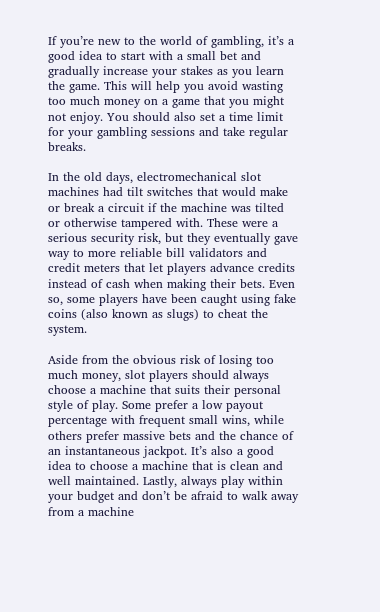If you’re new to the world of gambling, it’s a good idea to start with a small bet and gradually increase your stakes as you learn the game. This will help you avoid wasting too much money on a game that you might not enjoy. You should also set a time limit for your gambling sessions and take regular breaks.

In the old days, electromechanical slot machines had tilt switches that would make or break a circuit if the machine was tilted or otherwise tampered with. These were a serious security risk, but they eventually gave way to more reliable bill validators and credit meters that let players advance credits instead of cash when making their bets. Even so, some players have been caught using fake coins (also known as slugs) to cheat the system.

Aside from the obvious risk of losing too much money, slot players should always choose a machine that suits their personal style of play. Some prefer a low payout percentage with frequent small wins, while others prefer massive bets and the chance of an instantaneous jackpot. It’s also a good idea to choose a machine that is clean and well maintained. Lastly, always play within your budget and don’t be afraid to walk away from a machine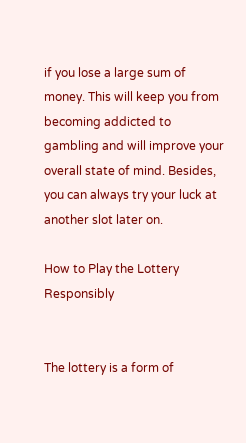if you lose a large sum of money. This will keep you from becoming addicted to gambling and will improve your overall state of mind. Besides, you can always try your luck at another slot later on.

How to Play the Lottery Responsibly


The lottery is a form of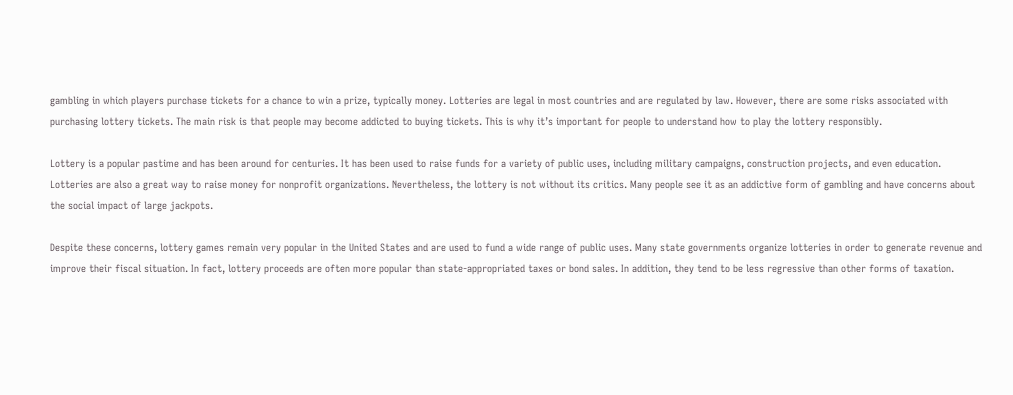gambling in which players purchase tickets for a chance to win a prize, typically money. Lotteries are legal in most countries and are regulated by law. However, there are some risks associated with purchasing lottery tickets. The main risk is that people may become addicted to buying tickets. This is why it’s important for people to understand how to play the lottery responsibly.

Lottery is a popular pastime and has been around for centuries. It has been used to raise funds for a variety of public uses, including military campaigns, construction projects, and even education. Lotteries are also a great way to raise money for nonprofit organizations. Nevertheless, the lottery is not without its critics. Many people see it as an addictive form of gambling and have concerns about the social impact of large jackpots.

Despite these concerns, lottery games remain very popular in the United States and are used to fund a wide range of public uses. Many state governments organize lotteries in order to generate revenue and improve their fiscal situation. In fact, lottery proceeds are often more popular than state-appropriated taxes or bond sales. In addition, they tend to be less regressive than other forms of taxation.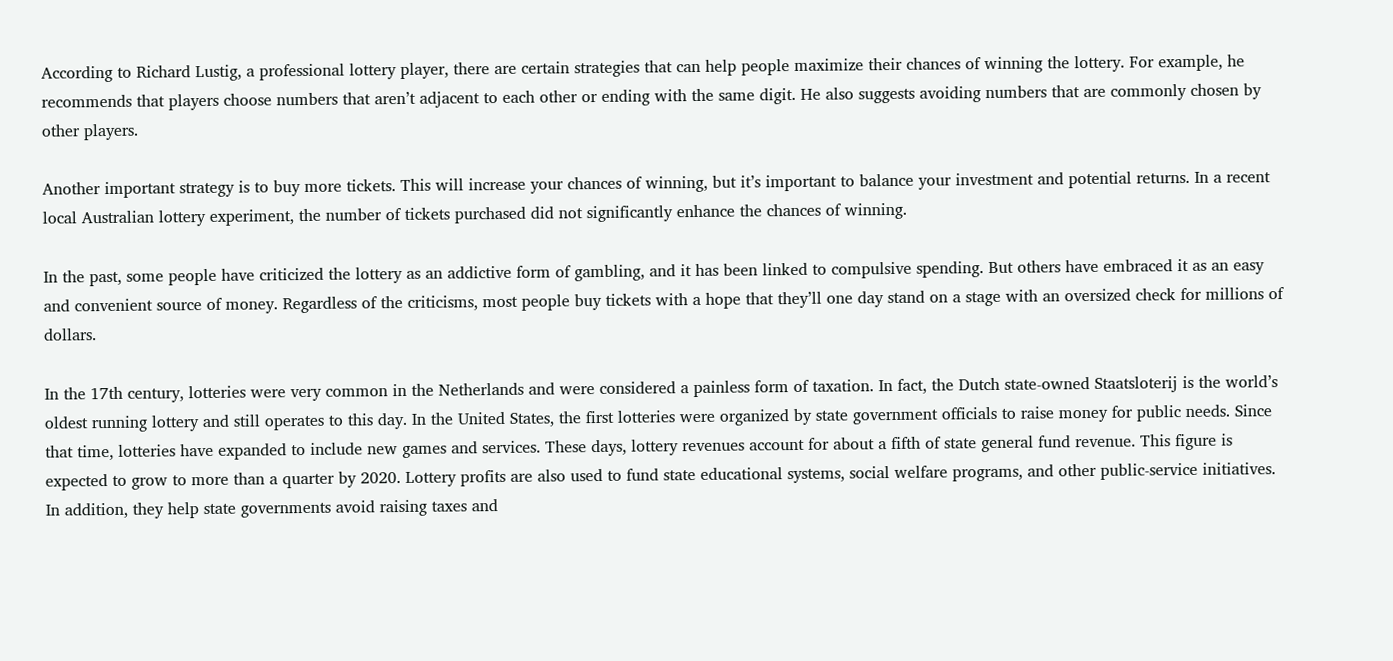According to Richard Lustig, a professional lottery player, there are certain strategies that can help people maximize their chances of winning the lottery. For example, he recommends that players choose numbers that aren’t adjacent to each other or ending with the same digit. He also suggests avoiding numbers that are commonly chosen by other players.

Another important strategy is to buy more tickets. This will increase your chances of winning, but it’s important to balance your investment and potential returns. In a recent local Australian lottery experiment, the number of tickets purchased did not significantly enhance the chances of winning.

In the past, some people have criticized the lottery as an addictive form of gambling, and it has been linked to compulsive spending. But others have embraced it as an easy and convenient source of money. Regardless of the criticisms, most people buy tickets with a hope that they’ll one day stand on a stage with an oversized check for millions of dollars.

In the 17th century, lotteries were very common in the Netherlands and were considered a painless form of taxation. In fact, the Dutch state-owned Staatsloterij is the world’s oldest running lottery and still operates to this day. In the United States, the first lotteries were organized by state government officials to raise money for public needs. Since that time, lotteries have expanded to include new games and services. These days, lottery revenues account for about a fifth of state general fund revenue. This figure is expected to grow to more than a quarter by 2020. Lottery profits are also used to fund state educational systems, social welfare programs, and other public-service initiatives. In addition, they help state governments avoid raising taxes and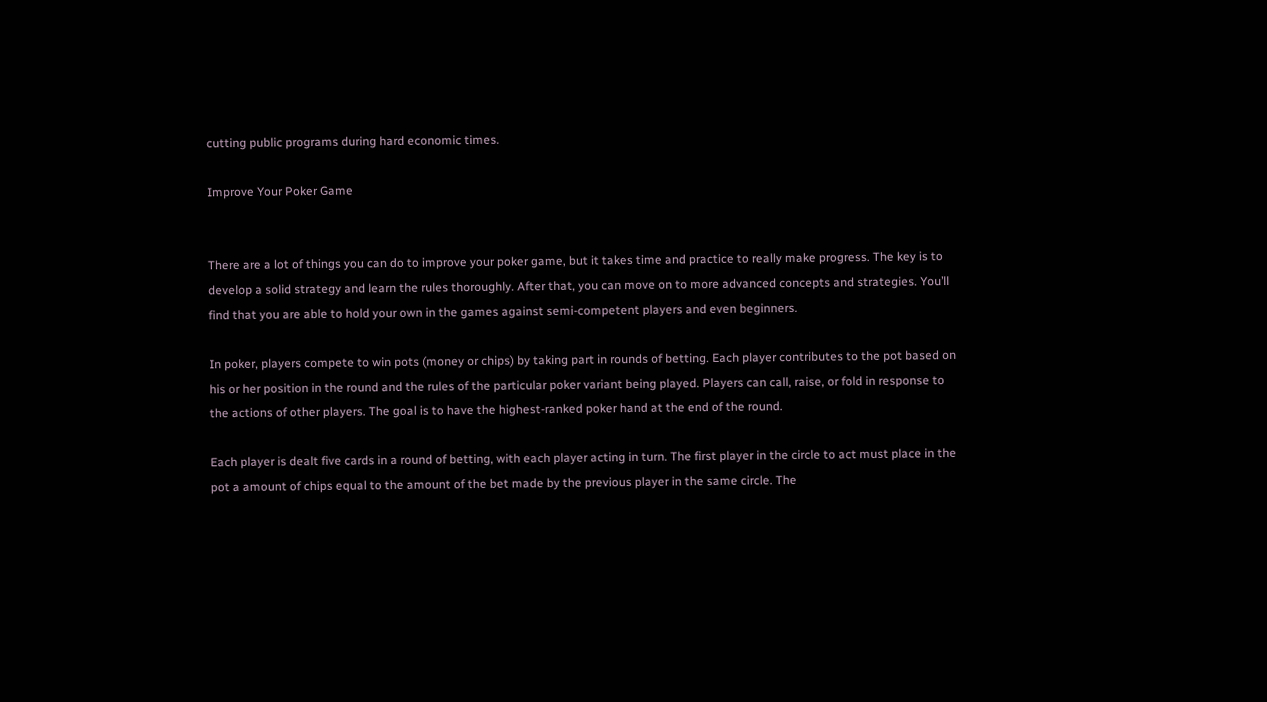cutting public programs during hard economic times.

Improve Your Poker Game


There are a lot of things you can do to improve your poker game, but it takes time and practice to really make progress. The key is to develop a solid strategy and learn the rules thoroughly. After that, you can move on to more advanced concepts and strategies. You’ll find that you are able to hold your own in the games against semi-competent players and even beginners.

In poker, players compete to win pots (money or chips) by taking part in rounds of betting. Each player contributes to the pot based on his or her position in the round and the rules of the particular poker variant being played. Players can call, raise, or fold in response to the actions of other players. The goal is to have the highest-ranked poker hand at the end of the round.

Each player is dealt five cards in a round of betting, with each player acting in turn. The first player in the circle to act must place in the pot a amount of chips equal to the amount of the bet made by the previous player in the same circle. The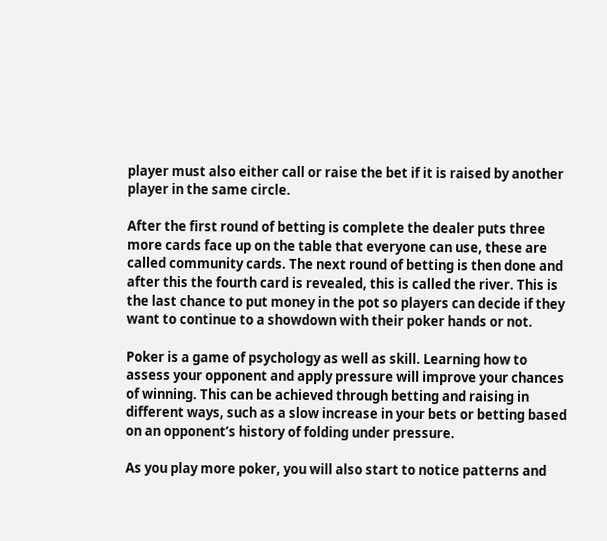player must also either call or raise the bet if it is raised by another player in the same circle.

After the first round of betting is complete the dealer puts three more cards face up on the table that everyone can use, these are called community cards. The next round of betting is then done and after this the fourth card is revealed, this is called the river. This is the last chance to put money in the pot so players can decide if they want to continue to a showdown with their poker hands or not.

Poker is a game of psychology as well as skill. Learning how to assess your opponent and apply pressure will improve your chances of winning. This can be achieved through betting and raising in different ways, such as a slow increase in your bets or betting based on an opponent’s history of folding under pressure.

As you play more poker, you will also start to notice patterns and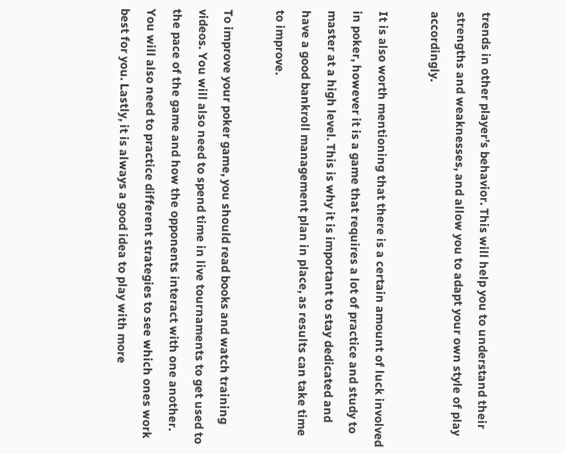trends in other player’s behavior. This will help you to understand their strengths and weaknesses, and allow you to adapt your own style of play accordingly.

It is also worth mentioning that there is a certain amount of luck involved in poker, however it is a game that requires a lot of practice and study to master at a high level. This is why it is important to stay dedicated and have a good bankroll management plan in place, as results can take time to improve.

To improve your poker game, you should read books and watch training videos. You will also need to spend time in live tournaments to get used to the pace of the game and how the opponents interact with one another. You will also need to practice different strategies to see which ones work best for you. Lastly, it is always a good idea to play with more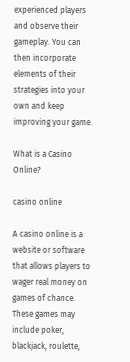experienced players and observe their gameplay. You can then incorporate elements of their strategies into your own and keep improving your game.

What is a Casino Online?

casino online

A casino online is a website or software that allows players to wager real money on games of chance. These games may include poker, blackjack, roulette,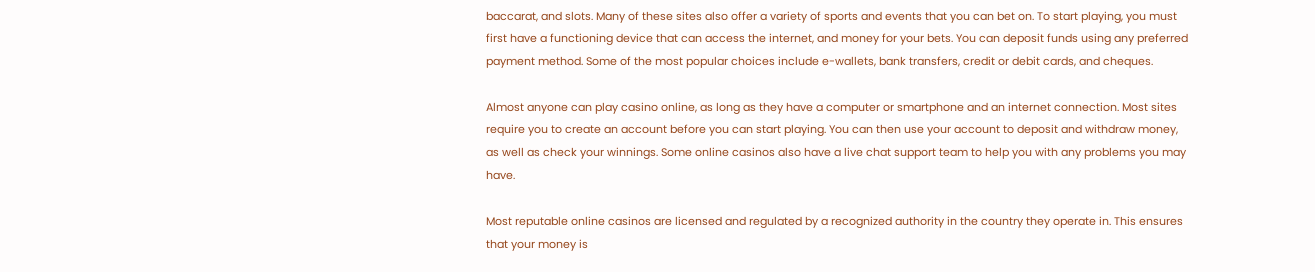baccarat, and slots. Many of these sites also offer a variety of sports and events that you can bet on. To start playing, you must first have a functioning device that can access the internet, and money for your bets. You can deposit funds using any preferred payment method. Some of the most popular choices include e-wallets, bank transfers, credit or debit cards, and cheques.

Almost anyone can play casino online, as long as they have a computer or smartphone and an internet connection. Most sites require you to create an account before you can start playing. You can then use your account to deposit and withdraw money, as well as check your winnings. Some online casinos also have a live chat support team to help you with any problems you may have.

Most reputable online casinos are licensed and regulated by a recognized authority in the country they operate in. This ensures that your money is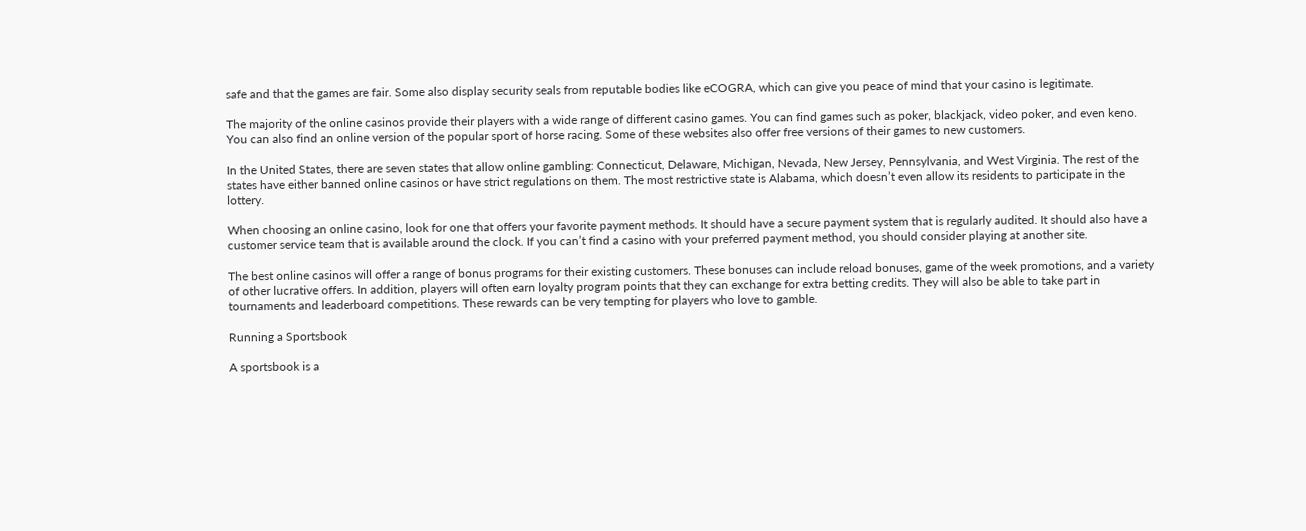safe and that the games are fair. Some also display security seals from reputable bodies like eCOGRA, which can give you peace of mind that your casino is legitimate.

The majority of the online casinos provide their players with a wide range of different casino games. You can find games such as poker, blackjack, video poker, and even keno. You can also find an online version of the popular sport of horse racing. Some of these websites also offer free versions of their games to new customers.

In the United States, there are seven states that allow online gambling: Connecticut, Delaware, Michigan, Nevada, New Jersey, Pennsylvania, and West Virginia. The rest of the states have either banned online casinos or have strict regulations on them. The most restrictive state is Alabama, which doesn’t even allow its residents to participate in the lottery.

When choosing an online casino, look for one that offers your favorite payment methods. It should have a secure payment system that is regularly audited. It should also have a customer service team that is available around the clock. If you can’t find a casino with your preferred payment method, you should consider playing at another site.

The best online casinos will offer a range of bonus programs for their existing customers. These bonuses can include reload bonuses, game of the week promotions, and a variety of other lucrative offers. In addition, players will often earn loyalty program points that they can exchange for extra betting credits. They will also be able to take part in tournaments and leaderboard competitions. These rewards can be very tempting for players who love to gamble.

Running a Sportsbook

A sportsbook is a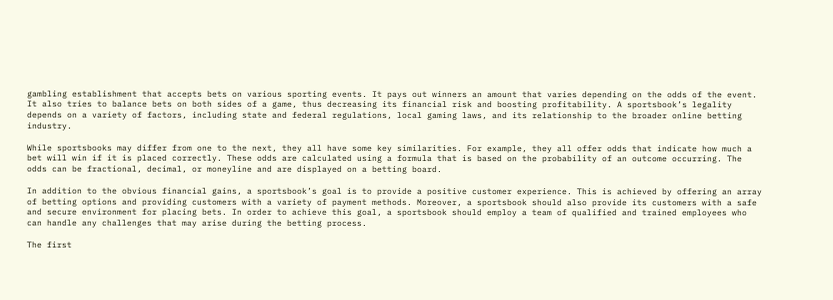gambling establishment that accepts bets on various sporting events. It pays out winners an amount that varies depending on the odds of the event. It also tries to balance bets on both sides of a game, thus decreasing its financial risk and boosting profitability. A sportsbook’s legality depends on a variety of factors, including state and federal regulations, local gaming laws, and its relationship to the broader online betting industry.

While sportsbooks may differ from one to the next, they all have some key similarities. For example, they all offer odds that indicate how much a bet will win if it is placed correctly. These odds are calculated using a formula that is based on the probability of an outcome occurring. The odds can be fractional, decimal, or moneyline and are displayed on a betting board.

In addition to the obvious financial gains, a sportsbook’s goal is to provide a positive customer experience. This is achieved by offering an array of betting options and providing customers with a variety of payment methods. Moreover, a sportsbook should also provide its customers with a safe and secure environment for placing bets. In order to achieve this goal, a sportsbook should employ a team of qualified and trained employees who can handle any challenges that may arise during the betting process.

The first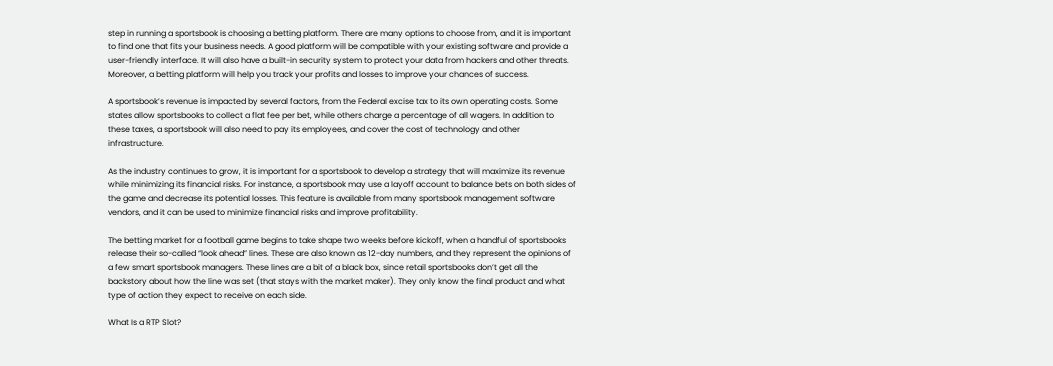step in running a sportsbook is choosing a betting platform. There are many options to choose from, and it is important to find one that fits your business needs. A good platform will be compatible with your existing software and provide a user-friendly interface. It will also have a built-in security system to protect your data from hackers and other threats. Moreover, a betting platform will help you track your profits and losses to improve your chances of success.

A sportsbook’s revenue is impacted by several factors, from the Federal excise tax to its own operating costs. Some states allow sportsbooks to collect a flat fee per bet, while others charge a percentage of all wagers. In addition to these taxes, a sportsbook will also need to pay its employees, and cover the cost of technology and other infrastructure.

As the industry continues to grow, it is important for a sportsbook to develop a strategy that will maximize its revenue while minimizing its financial risks. For instance, a sportsbook may use a layoff account to balance bets on both sides of the game and decrease its potential losses. This feature is available from many sportsbook management software vendors, and it can be used to minimize financial risks and improve profitability.

The betting market for a football game begins to take shape two weeks before kickoff, when a handful of sportsbooks release their so-called “look ahead” lines. These are also known as 12-day numbers, and they represent the opinions of a few smart sportsbook managers. These lines are a bit of a black box, since retail sportsbooks don’t get all the backstory about how the line was set (that stays with the market maker). They only know the final product and what type of action they expect to receive on each side.

What Is a RTP Slot?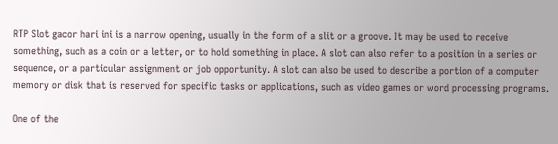RTP Slot gacor hari ini is a narrow opening, usually in the form of a slit or a groove. It may be used to receive something, such as a coin or a letter, or to hold something in place. A slot can also refer to a position in a series or sequence, or a particular assignment or job opportunity. A slot can also be used to describe a portion of a computer memory or disk that is reserved for specific tasks or applications, such as video games or word processing programs.

One of the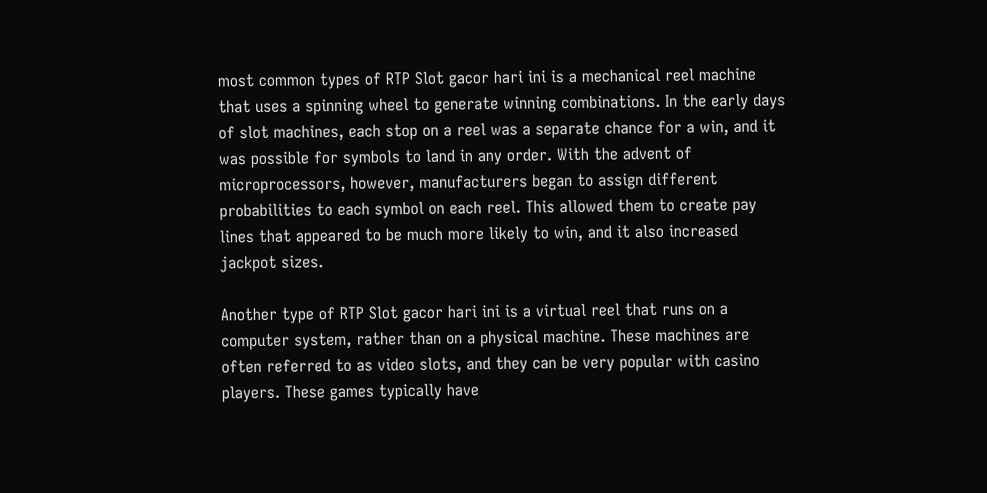most common types of RTP Slot gacor hari ini is a mechanical reel machine that uses a spinning wheel to generate winning combinations. In the early days of slot machines, each stop on a reel was a separate chance for a win, and it was possible for symbols to land in any order. With the advent of microprocessors, however, manufacturers began to assign different probabilities to each symbol on each reel. This allowed them to create pay lines that appeared to be much more likely to win, and it also increased jackpot sizes.

Another type of RTP Slot gacor hari ini is a virtual reel that runs on a computer system, rather than on a physical machine. These machines are often referred to as video slots, and they can be very popular with casino players. These games typically have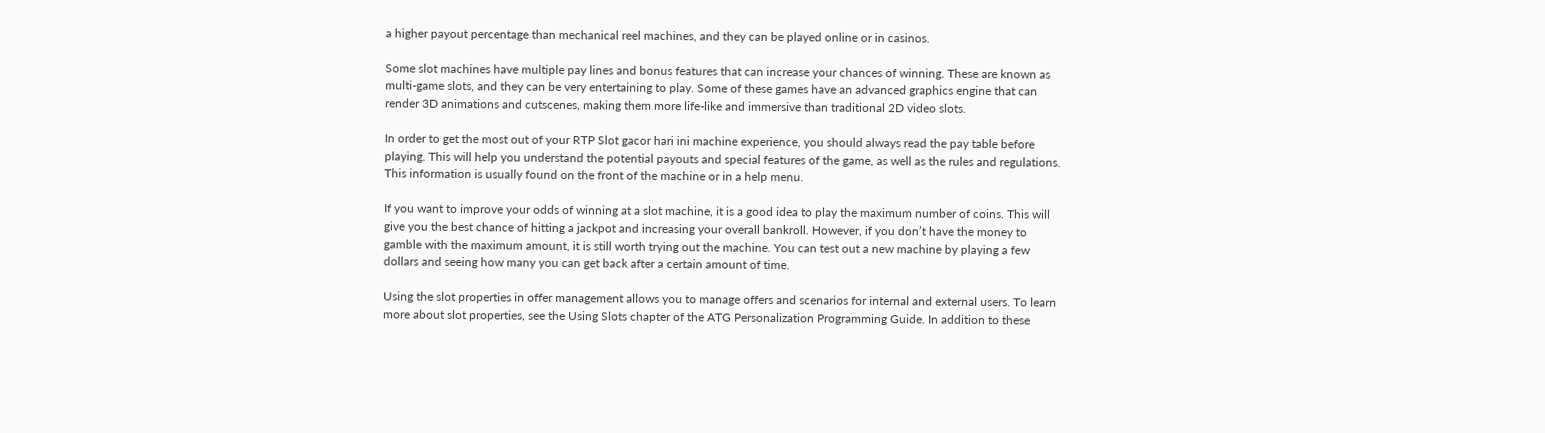a higher payout percentage than mechanical reel machines, and they can be played online or in casinos.

Some slot machines have multiple pay lines and bonus features that can increase your chances of winning. These are known as multi-game slots, and they can be very entertaining to play. Some of these games have an advanced graphics engine that can render 3D animations and cutscenes, making them more life-like and immersive than traditional 2D video slots.

In order to get the most out of your RTP Slot gacor hari ini machine experience, you should always read the pay table before playing. This will help you understand the potential payouts and special features of the game, as well as the rules and regulations. This information is usually found on the front of the machine or in a help menu.

If you want to improve your odds of winning at a slot machine, it is a good idea to play the maximum number of coins. This will give you the best chance of hitting a jackpot and increasing your overall bankroll. However, if you don’t have the money to gamble with the maximum amount, it is still worth trying out the machine. You can test out a new machine by playing a few dollars and seeing how many you can get back after a certain amount of time.

Using the slot properties in offer management allows you to manage offers and scenarios for internal and external users. To learn more about slot properties, see the Using Slots chapter of the ATG Personalization Programming Guide. In addition to these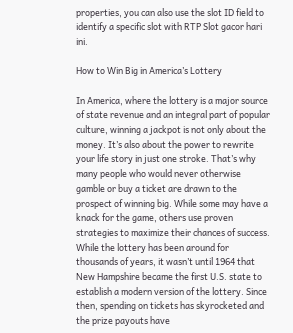properties, you can also use the slot ID field to identify a specific slot with RTP Slot gacor hari ini.

How to Win Big in America’s Lottery

In America, where the lottery is a major source of state revenue and an integral part of popular culture, winning a jackpot is not only about the money. It’s also about the power to rewrite your life story in just one stroke. That’s why many people who would never otherwise gamble or buy a ticket are drawn to the prospect of winning big. While some may have a knack for the game, others use proven strategies to maximize their chances of success. While the lottery has been around for thousands of years, it wasn’t until 1964 that New Hampshire became the first U.S. state to establish a modern version of the lottery. Since then, spending on tickets has skyrocketed and the prize payouts have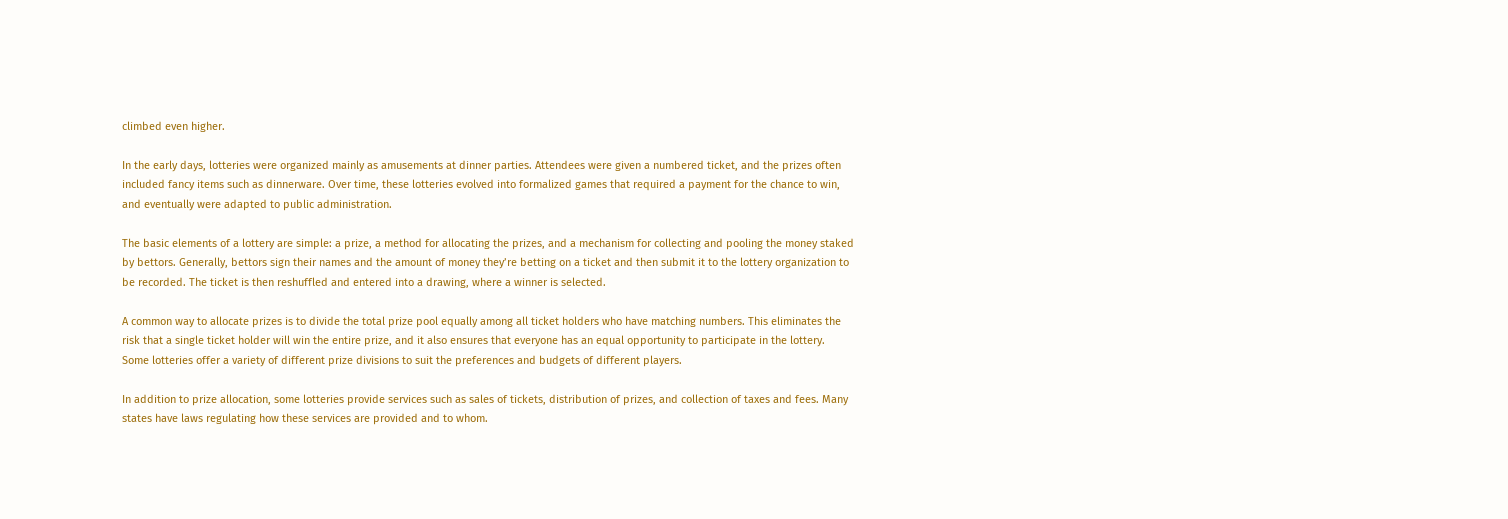climbed even higher.

In the early days, lotteries were organized mainly as amusements at dinner parties. Attendees were given a numbered ticket, and the prizes often included fancy items such as dinnerware. Over time, these lotteries evolved into formalized games that required a payment for the chance to win, and eventually were adapted to public administration.

The basic elements of a lottery are simple: a prize, a method for allocating the prizes, and a mechanism for collecting and pooling the money staked by bettors. Generally, bettors sign their names and the amount of money they’re betting on a ticket and then submit it to the lottery organization to be recorded. The ticket is then reshuffled and entered into a drawing, where a winner is selected.

A common way to allocate prizes is to divide the total prize pool equally among all ticket holders who have matching numbers. This eliminates the risk that a single ticket holder will win the entire prize, and it also ensures that everyone has an equal opportunity to participate in the lottery. Some lotteries offer a variety of different prize divisions to suit the preferences and budgets of different players.

In addition to prize allocation, some lotteries provide services such as sales of tickets, distribution of prizes, and collection of taxes and fees. Many states have laws regulating how these services are provided and to whom.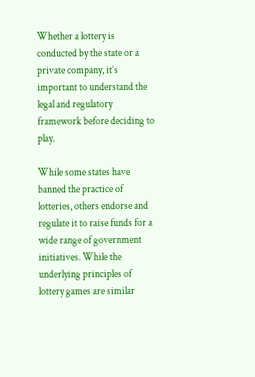Whether a lottery is conducted by the state or a private company, it’s important to understand the legal and regulatory framework before deciding to play.

While some states have banned the practice of lotteries, others endorse and regulate it to raise funds for a wide range of government initiatives. While the underlying principles of lottery games are similar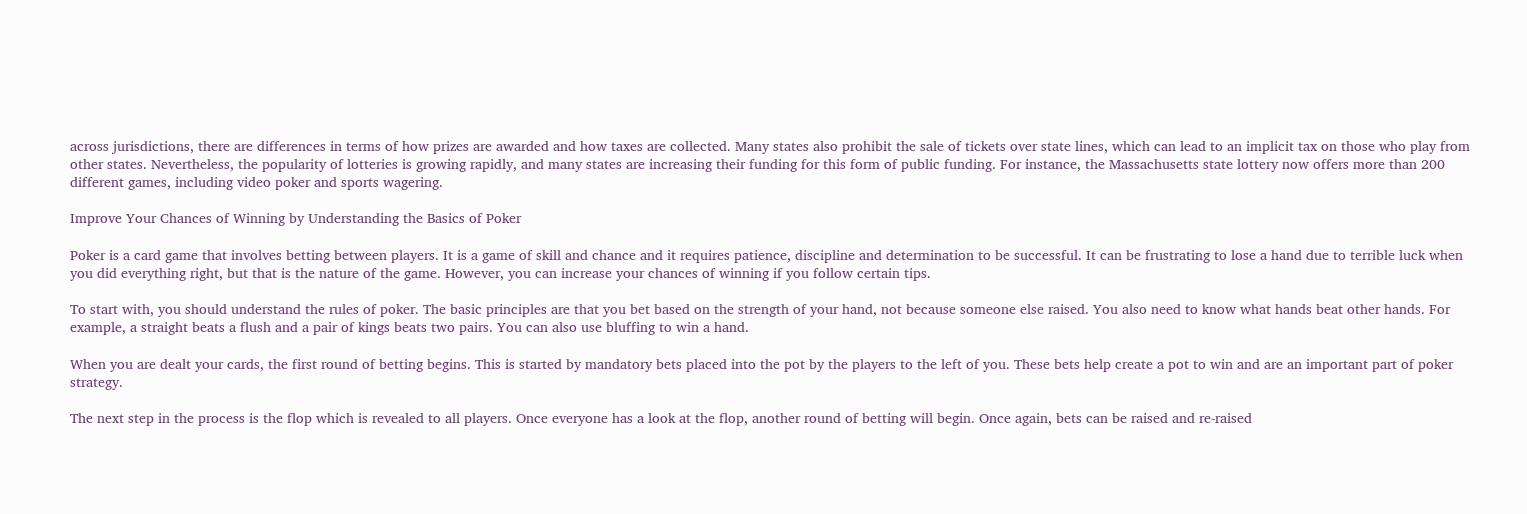across jurisdictions, there are differences in terms of how prizes are awarded and how taxes are collected. Many states also prohibit the sale of tickets over state lines, which can lead to an implicit tax on those who play from other states. Nevertheless, the popularity of lotteries is growing rapidly, and many states are increasing their funding for this form of public funding. For instance, the Massachusetts state lottery now offers more than 200 different games, including video poker and sports wagering.

Improve Your Chances of Winning by Understanding the Basics of Poker

Poker is a card game that involves betting between players. It is a game of skill and chance and it requires patience, discipline and determination to be successful. It can be frustrating to lose a hand due to terrible luck when you did everything right, but that is the nature of the game. However, you can increase your chances of winning if you follow certain tips.

To start with, you should understand the rules of poker. The basic principles are that you bet based on the strength of your hand, not because someone else raised. You also need to know what hands beat other hands. For example, a straight beats a flush and a pair of kings beats two pairs. You can also use bluffing to win a hand.

When you are dealt your cards, the first round of betting begins. This is started by mandatory bets placed into the pot by the players to the left of you. These bets help create a pot to win and are an important part of poker strategy.

The next step in the process is the flop which is revealed to all players. Once everyone has a look at the flop, another round of betting will begin. Once again, bets can be raised and re-raised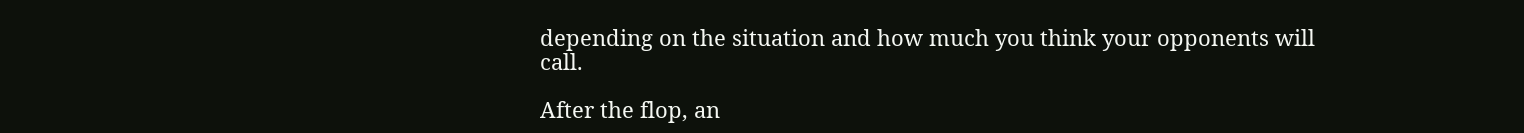depending on the situation and how much you think your opponents will call.

After the flop, an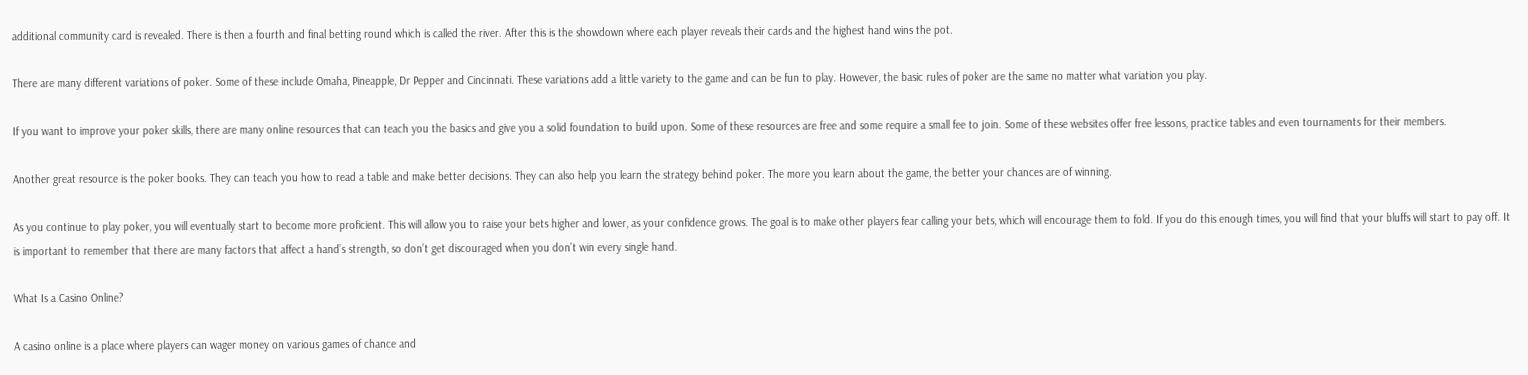additional community card is revealed. There is then a fourth and final betting round which is called the river. After this is the showdown where each player reveals their cards and the highest hand wins the pot.

There are many different variations of poker. Some of these include Omaha, Pineapple, Dr Pepper and Cincinnati. These variations add a little variety to the game and can be fun to play. However, the basic rules of poker are the same no matter what variation you play.

If you want to improve your poker skills, there are many online resources that can teach you the basics and give you a solid foundation to build upon. Some of these resources are free and some require a small fee to join. Some of these websites offer free lessons, practice tables and even tournaments for their members.

Another great resource is the poker books. They can teach you how to read a table and make better decisions. They can also help you learn the strategy behind poker. The more you learn about the game, the better your chances are of winning.

As you continue to play poker, you will eventually start to become more proficient. This will allow you to raise your bets higher and lower, as your confidence grows. The goal is to make other players fear calling your bets, which will encourage them to fold. If you do this enough times, you will find that your bluffs will start to pay off. It is important to remember that there are many factors that affect a hand’s strength, so don’t get discouraged when you don’t win every single hand.

What Is a Casino Online?

A casino online is a place where players can wager money on various games of chance and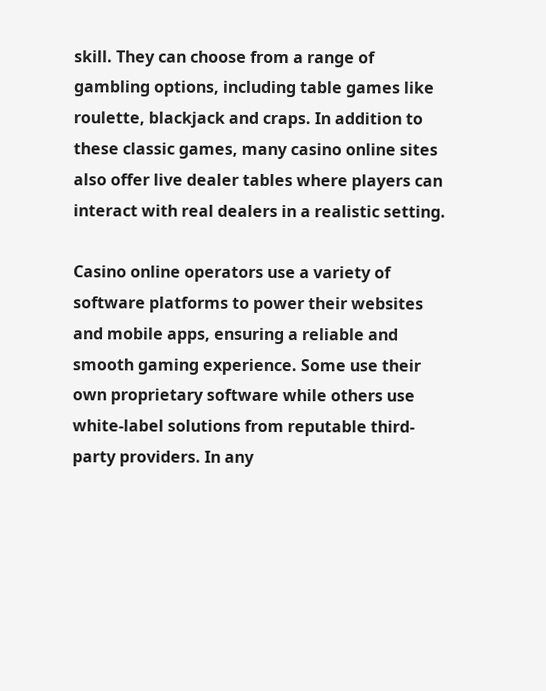skill. They can choose from a range of gambling options, including table games like roulette, blackjack and craps. In addition to these classic games, many casino online sites also offer live dealer tables where players can interact with real dealers in a realistic setting.

Casino online operators use a variety of software platforms to power their websites and mobile apps, ensuring a reliable and smooth gaming experience. Some use their own proprietary software while others use white-label solutions from reputable third-party providers. In any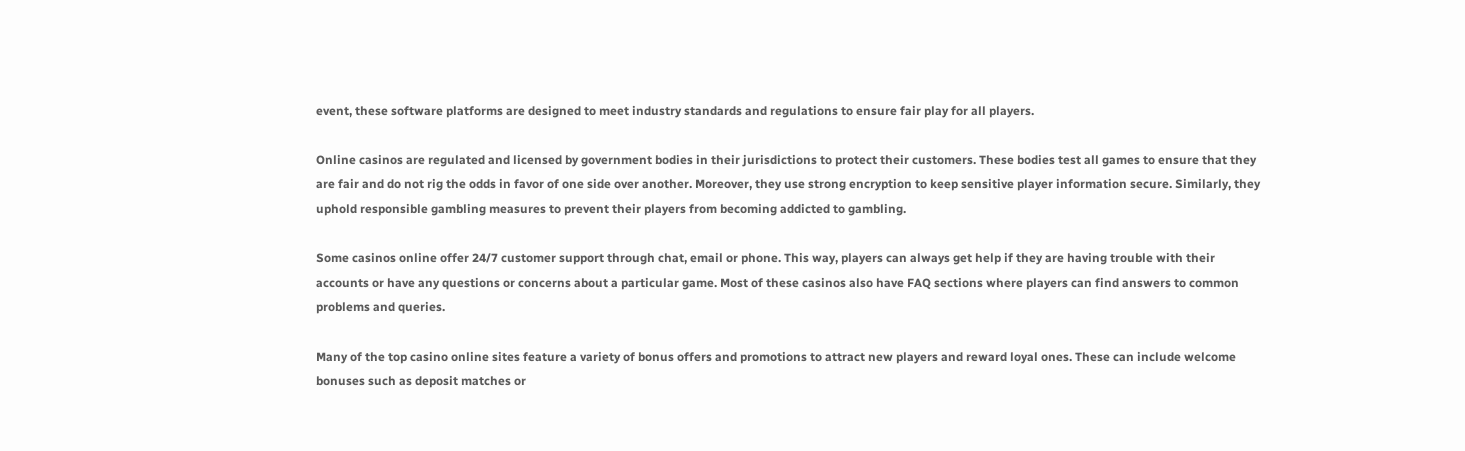event, these software platforms are designed to meet industry standards and regulations to ensure fair play for all players.

Online casinos are regulated and licensed by government bodies in their jurisdictions to protect their customers. These bodies test all games to ensure that they are fair and do not rig the odds in favor of one side over another. Moreover, they use strong encryption to keep sensitive player information secure. Similarly, they uphold responsible gambling measures to prevent their players from becoming addicted to gambling.

Some casinos online offer 24/7 customer support through chat, email or phone. This way, players can always get help if they are having trouble with their accounts or have any questions or concerns about a particular game. Most of these casinos also have FAQ sections where players can find answers to common problems and queries.

Many of the top casino online sites feature a variety of bonus offers and promotions to attract new players and reward loyal ones. These can include welcome bonuses such as deposit matches or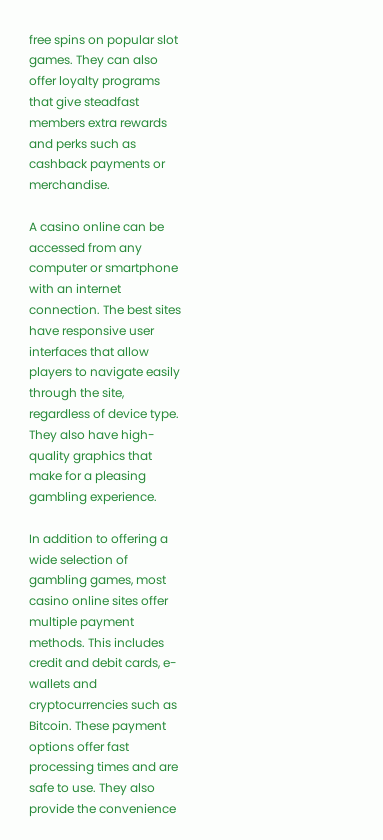free spins on popular slot games. They can also offer loyalty programs that give steadfast members extra rewards and perks such as cashback payments or merchandise.

A casino online can be accessed from any computer or smartphone with an internet connection. The best sites have responsive user interfaces that allow players to navigate easily through the site, regardless of device type. They also have high-quality graphics that make for a pleasing gambling experience.

In addition to offering a wide selection of gambling games, most casino online sites offer multiple payment methods. This includes credit and debit cards, e-wallets and cryptocurrencies such as Bitcoin. These payment options offer fast processing times and are safe to use. They also provide the convenience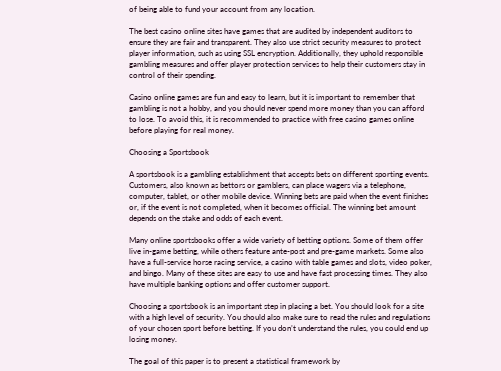of being able to fund your account from any location.

The best casino online sites have games that are audited by independent auditors to ensure they are fair and transparent. They also use strict security measures to protect player information, such as using SSL encryption. Additionally, they uphold responsible gambling measures and offer player protection services to help their customers stay in control of their spending.

Casino online games are fun and easy to learn, but it is important to remember that gambling is not a hobby, and you should never spend more money than you can afford to lose. To avoid this, it is recommended to practice with free casino games online before playing for real money.

Choosing a Sportsbook

A sportsbook is a gambling establishment that accepts bets on different sporting events. Customers, also known as bettors or gamblers, can place wagers via a telephone, computer, tablet, or other mobile device. Winning bets are paid when the event finishes or, if the event is not completed, when it becomes official. The winning bet amount depends on the stake and odds of each event.

Many online sportsbooks offer a wide variety of betting options. Some of them offer live in-game betting, while others feature ante-post and pre-game markets. Some also have a full-service horse racing service, a casino with table games and slots, video poker, and bingo. Many of these sites are easy to use and have fast processing times. They also have multiple banking options and offer customer support.

Choosing a sportsbook is an important step in placing a bet. You should look for a site with a high level of security. You should also make sure to read the rules and regulations of your chosen sport before betting. If you don’t understand the rules, you could end up losing money.

The goal of this paper is to present a statistical framework by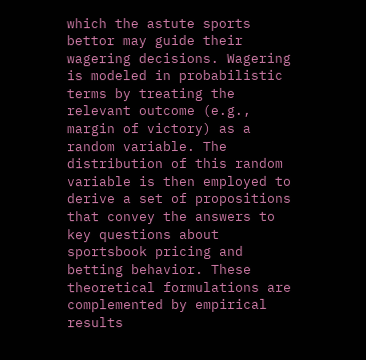which the astute sports bettor may guide their wagering decisions. Wagering is modeled in probabilistic terms by treating the relevant outcome (e.g., margin of victory) as a random variable. The distribution of this random variable is then employed to derive a set of propositions that convey the answers to key questions about sportsbook pricing and betting behavior. These theoretical formulations are complemented by empirical results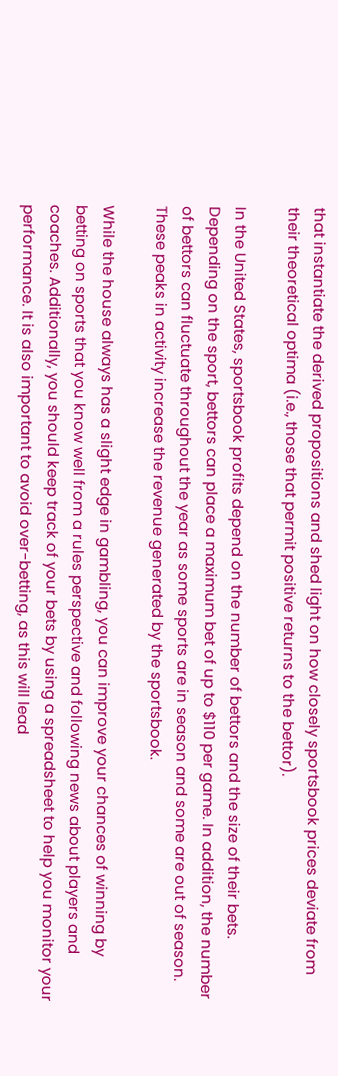that instantiate the derived propositions and shed light on how closely sportsbook prices deviate from their theoretical optima (i.e., those that permit positive returns to the bettor).

In the United States, sportsbook profits depend on the number of bettors and the size of their bets. Depending on the sport, bettors can place a maximum bet of up to $110 per game. In addition, the number of bettors can fluctuate throughout the year as some sports are in season and some are out of season. These peaks in activity increase the revenue generated by the sportsbook.

While the house always has a slight edge in gambling, you can improve your chances of winning by betting on sports that you know well from a rules perspective and following news about players and coaches. Additionally, you should keep track of your bets by using a spreadsheet to help you monitor your performance. It is also important to avoid over-betting, as this will lead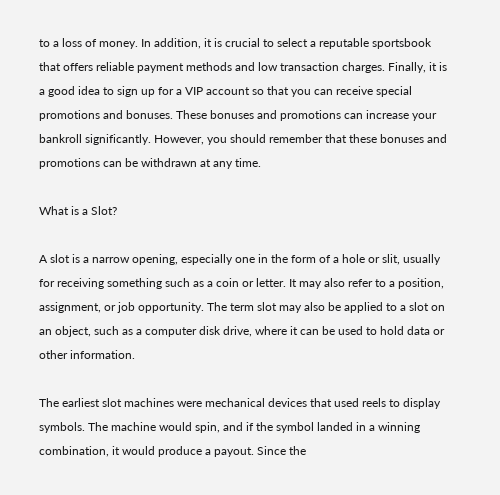to a loss of money. In addition, it is crucial to select a reputable sportsbook that offers reliable payment methods and low transaction charges. Finally, it is a good idea to sign up for a VIP account so that you can receive special promotions and bonuses. These bonuses and promotions can increase your bankroll significantly. However, you should remember that these bonuses and promotions can be withdrawn at any time.

What is a Slot?

A slot is a narrow opening, especially one in the form of a hole or slit, usually for receiving something such as a coin or letter. It may also refer to a position, assignment, or job opportunity. The term slot may also be applied to a slot on an object, such as a computer disk drive, where it can be used to hold data or other information.

The earliest slot machines were mechanical devices that used reels to display symbols. The machine would spin, and if the symbol landed in a winning combination, it would produce a payout. Since the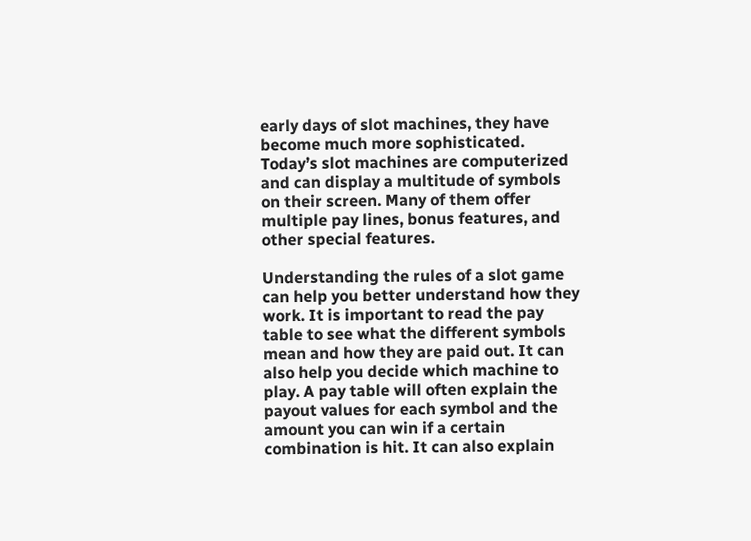early days of slot machines, they have become much more sophisticated. Today’s slot machines are computerized and can display a multitude of symbols on their screen. Many of them offer multiple pay lines, bonus features, and other special features.

Understanding the rules of a slot game can help you better understand how they work. It is important to read the pay table to see what the different symbols mean and how they are paid out. It can also help you decide which machine to play. A pay table will often explain the payout values for each symbol and the amount you can win if a certain combination is hit. It can also explain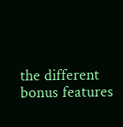the different bonus features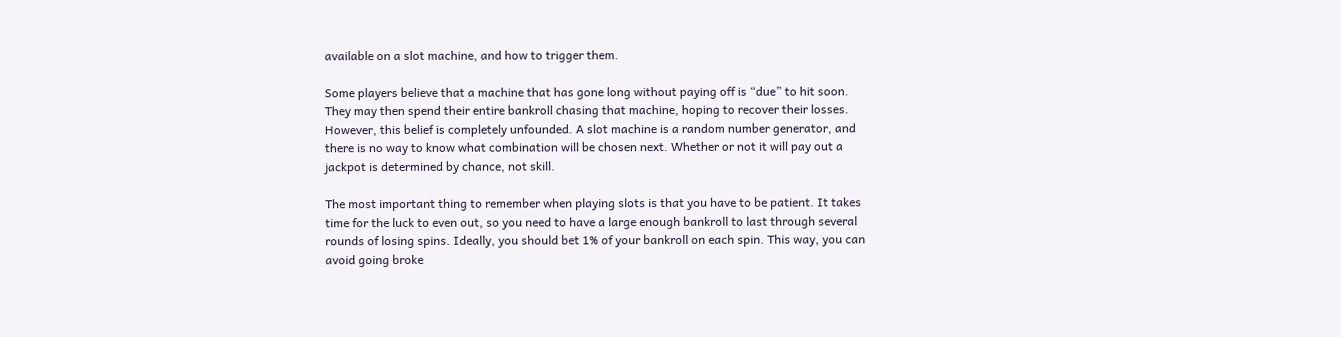available on a slot machine, and how to trigger them.

Some players believe that a machine that has gone long without paying off is “due” to hit soon. They may then spend their entire bankroll chasing that machine, hoping to recover their losses. However, this belief is completely unfounded. A slot machine is a random number generator, and there is no way to know what combination will be chosen next. Whether or not it will pay out a jackpot is determined by chance, not skill.

The most important thing to remember when playing slots is that you have to be patient. It takes time for the luck to even out, so you need to have a large enough bankroll to last through several rounds of losing spins. Ideally, you should bet 1% of your bankroll on each spin. This way, you can avoid going broke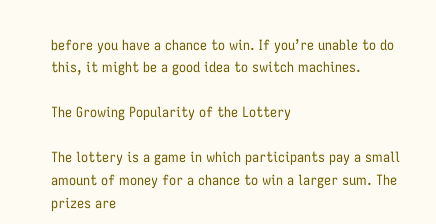before you have a chance to win. If you’re unable to do this, it might be a good idea to switch machines.

The Growing Popularity of the Lottery

The lottery is a game in which participants pay a small amount of money for a chance to win a larger sum. The prizes are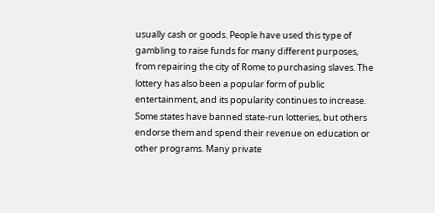usually cash or goods. People have used this type of gambling to raise funds for many different purposes, from repairing the city of Rome to purchasing slaves. The lottery has also been a popular form of public entertainment, and its popularity continues to increase. Some states have banned state-run lotteries, but others endorse them and spend their revenue on education or other programs. Many private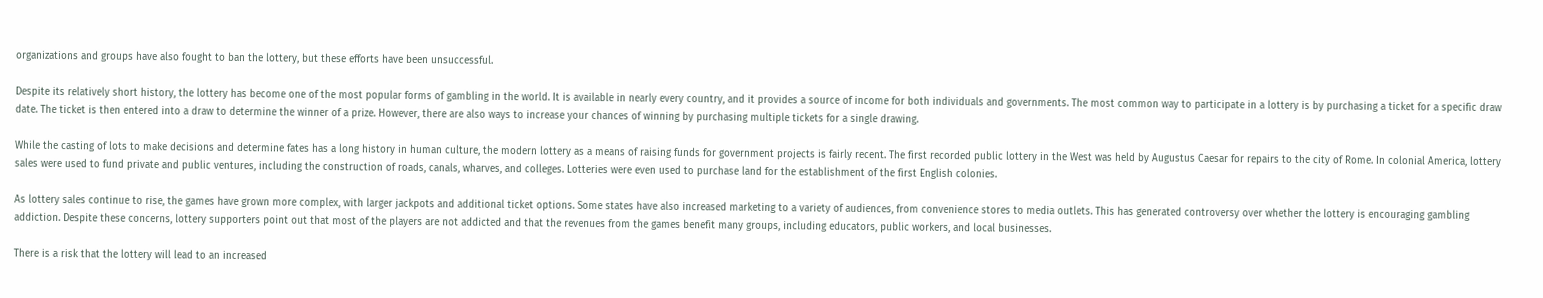organizations and groups have also fought to ban the lottery, but these efforts have been unsuccessful.

Despite its relatively short history, the lottery has become one of the most popular forms of gambling in the world. It is available in nearly every country, and it provides a source of income for both individuals and governments. The most common way to participate in a lottery is by purchasing a ticket for a specific draw date. The ticket is then entered into a draw to determine the winner of a prize. However, there are also ways to increase your chances of winning by purchasing multiple tickets for a single drawing.

While the casting of lots to make decisions and determine fates has a long history in human culture, the modern lottery as a means of raising funds for government projects is fairly recent. The first recorded public lottery in the West was held by Augustus Caesar for repairs to the city of Rome. In colonial America, lottery sales were used to fund private and public ventures, including the construction of roads, canals, wharves, and colleges. Lotteries were even used to purchase land for the establishment of the first English colonies.

As lottery sales continue to rise, the games have grown more complex, with larger jackpots and additional ticket options. Some states have also increased marketing to a variety of audiences, from convenience stores to media outlets. This has generated controversy over whether the lottery is encouraging gambling addiction. Despite these concerns, lottery supporters point out that most of the players are not addicted and that the revenues from the games benefit many groups, including educators, public workers, and local businesses.

There is a risk that the lottery will lead to an increased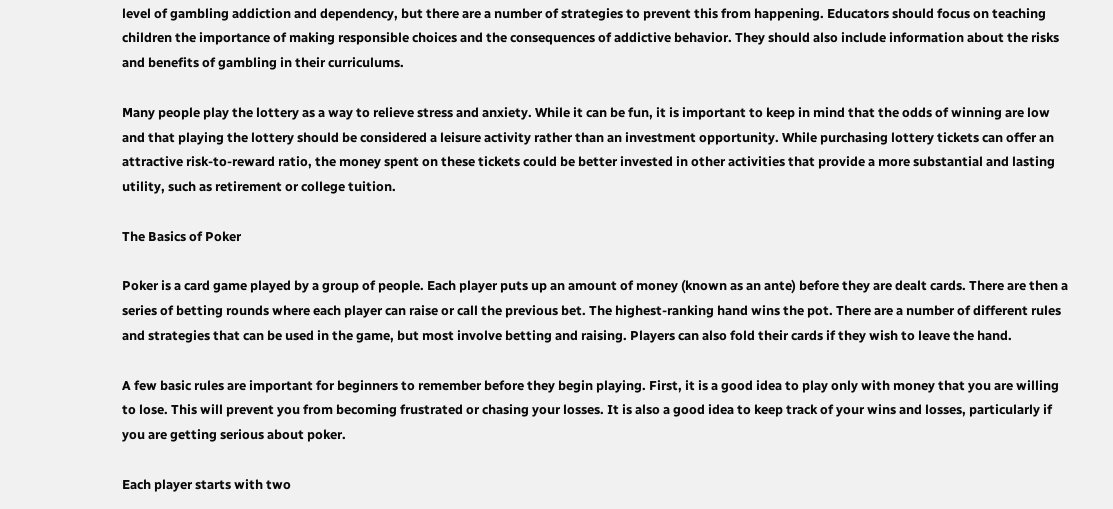level of gambling addiction and dependency, but there are a number of strategies to prevent this from happening. Educators should focus on teaching children the importance of making responsible choices and the consequences of addictive behavior. They should also include information about the risks and benefits of gambling in their curriculums.

Many people play the lottery as a way to relieve stress and anxiety. While it can be fun, it is important to keep in mind that the odds of winning are low and that playing the lottery should be considered a leisure activity rather than an investment opportunity. While purchasing lottery tickets can offer an attractive risk-to-reward ratio, the money spent on these tickets could be better invested in other activities that provide a more substantial and lasting utility, such as retirement or college tuition.

The Basics of Poker

Poker is a card game played by a group of people. Each player puts up an amount of money (known as an ante) before they are dealt cards. There are then a series of betting rounds where each player can raise or call the previous bet. The highest-ranking hand wins the pot. There are a number of different rules and strategies that can be used in the game, but most involve betting and raising. Players can also fold their cards if they wish to leave the hand.

A few basic rules are important for beginners to remember before they begin playing. First, it is a good idea to play only with money that you are willing to lose. This will prevent you from becoming frustrated or chasing your losses. It is also a good idea to keep track of your wins and losses, particularly if you are getting serious about poker.

Each player starts with two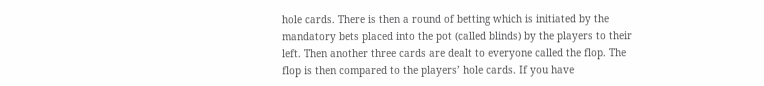hole cards. There is then a round of betting which is initiated by the mandatory bets placed into the pot (called blinds) by the players to their left. Then another three cards are dealt to everyone called the flop. The flop is then compared to the players’ hole cards. If you have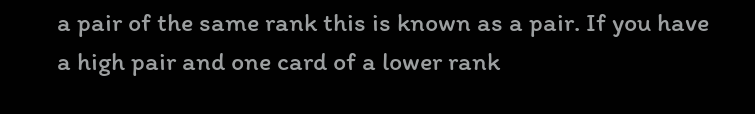a pair of the same rank this is known as a pair. If you have a high pair and one card of a lower rank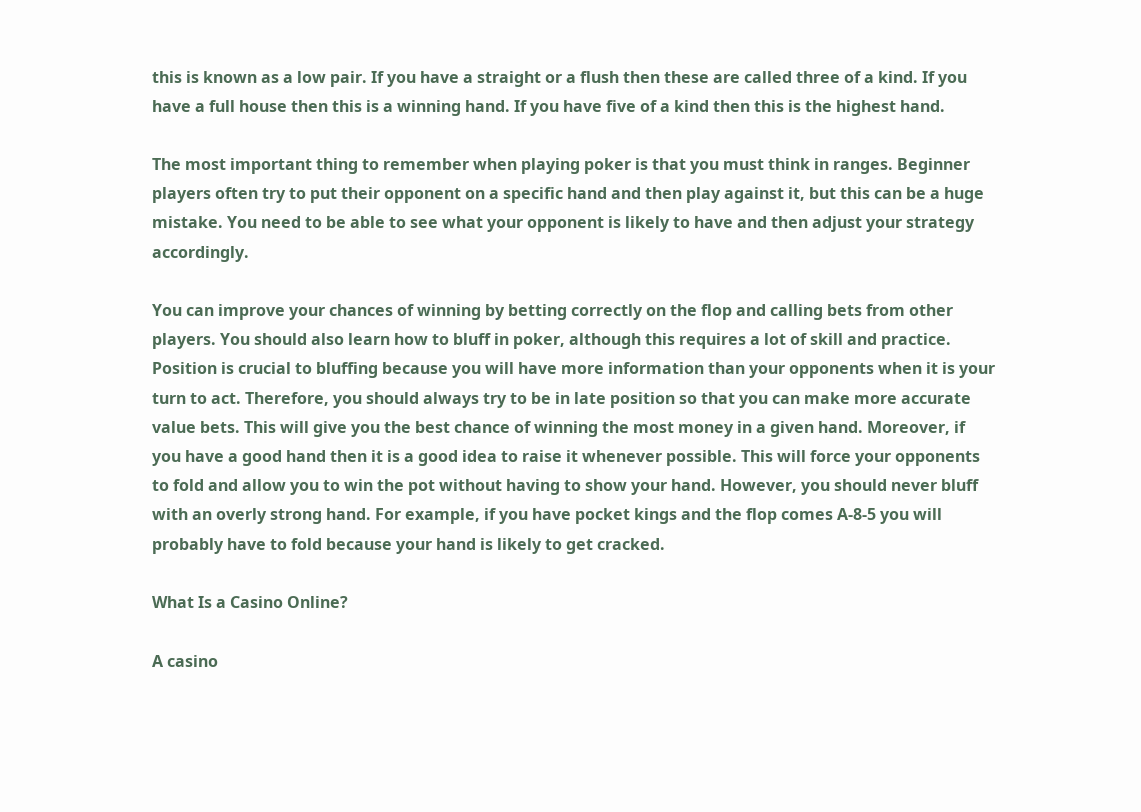this is known as a low pair. If you have a straight or a flush then these are called three of a kind. If you have a full house then this is a winning hand. If you have five of a kind then this is the highest hand.

The most important thing to remember when playing poker is that you must think in ranges. Beginner players often try to put their opponent on a specific hand and then play against it, but this can be a huge mistake. You need to be able to see what your opponent is likely to have and then adjust your strategy accordingly.

You can improve your chances of winning by betting correctly on the flop and calling bets from other players. You should also learn how to bluff in poker, although this requires a lot of skill and practice. Position is crucial to bluffing because you will have more information than your opponents when it is your turn to act. Therefore, you should always try to be in late position so that you can make more accurate value bets. This will give you the best chance of winning the most money in a given hand. Moreover, if you have a good hand then it is a good idea to raise it whenever possible. This will force your opponents to fold and allow you to win the pot without having to show your hand. However, you should never bluff with an overly strong hand. For example, if you have pocket kings and the flop comes A-8-5 you will probably have to fold because your hand is likely to get cracked.

What Is a Casino Online?

A casino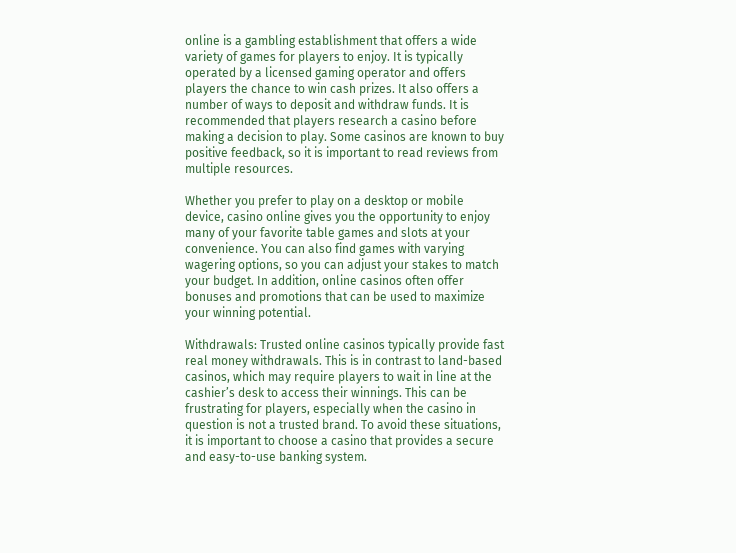online is a gambling establishment that offers a wide variety of games for players to enjoy. It is typically operated by a licensed gaming operator and offers players the chance to win cash prizes. It also offers a number of ways to deposit and withdraw funds. It is recommended that players research a casino before making a decision to play. Some casinos are known to buy positive feedback, so it is important to read reviews from multiple resources.

Whether you prefer to play on a desktop or mobile device, casino online gives you the opportunity to enjoy many of your favorite table games and slots at your convenience. You can also find games with varying wagering options, so you can adjust your stakes to match your budget. In addition, online casinos often offer bonuses and promotions that can be used to maximize your winning potential.

Withdrawals: Trusted online casinos typically provide fast real money withdrawals. This is in contrast to land-based casinos, which may require players to wait in line at the cashier’s desk to access their winnings. This can be frustrating for players, especially when the casino in question is not a trusted brand. To avoid these situations, it is important to choose a casino that provides a secure and easy-to-use banking system.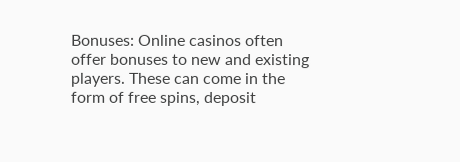Bonuses: Online casinos often offer bonuses to new and existing players. These can come in the form of free spins, deposit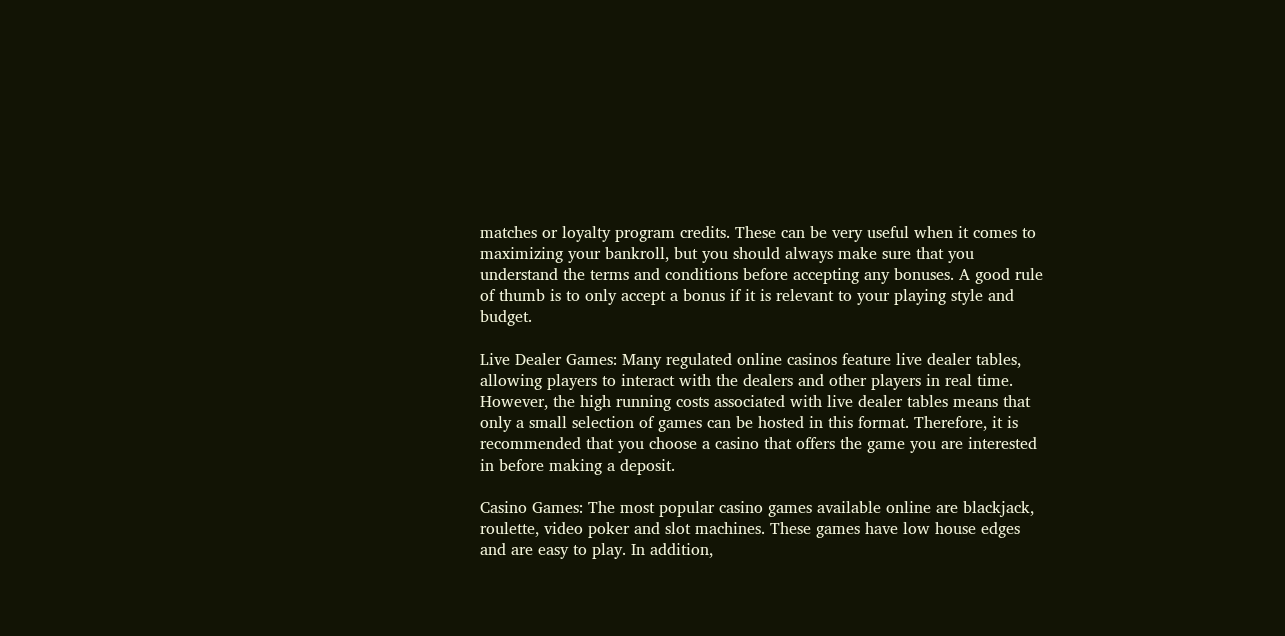matches or loyalty program credits. These can be very useful when it comes to maximizing your bankroll, but you should always make sure that you understand the terms and conditions before accepting any bonuses. A good rule of thumb is to only accept a bonus if it is relevant to your playing style and budget.

Live Dealer Games: Many regulated online casinos feature live dealer tables, allowing players to interact with the dealers and other players in real time. However, the high running costs associated with live dealer tables means that only a small selection of games can be hosted in this format. Therefore, it is recommended that you choose a casino that offers the game you are interested in before making a deposit.

Casino Games: The most popular casino games available online are blackjack, roulette, video poker and slot machines. These games have low house edges and are easy to play. In addition,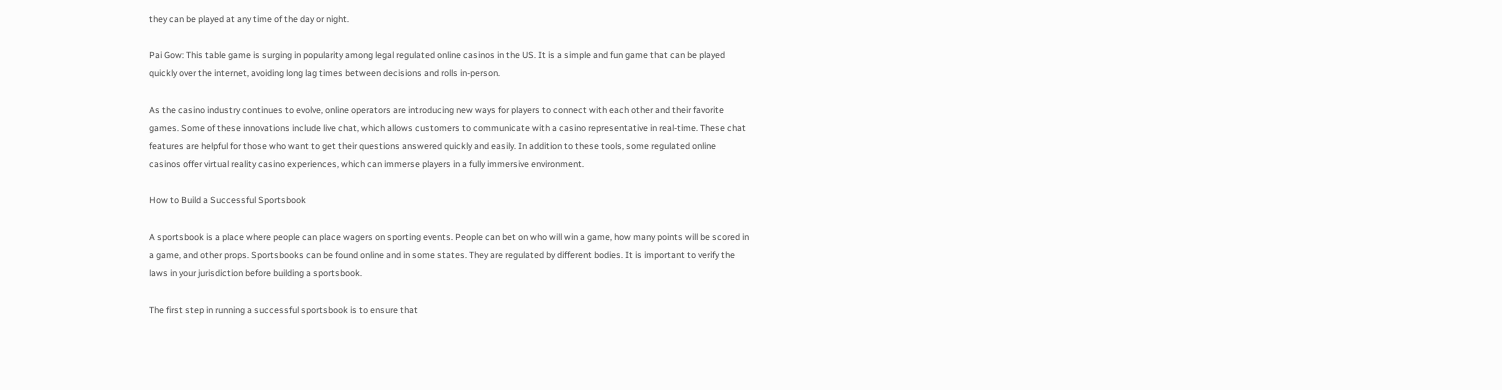they can be played at any time of the day or night.

Pai Gow: This table game is surging in popularity among legal regulated online casinos in the US. It is a simple and fun game that can be played quickly over the internet, avoiding long lag times between decisions and rolls in-person.

As the casino industry continues to evolve, online operators are introducing new ways for players to connect with each other and their favorite games. Some of these innovations include live chat, which allows customers to communicate with a casino representative in real-time. These chat features are helpful for those who want to get their questions answered quickly and easily. In addition to these tools, some regulated online casinos offer virtual reality casino experiences, which can immerse players in a fully immersive environment.

How to Build a Successful Sportsbook

A sportsbook is a place where people can place wagers on sporting events. People can bet on who will win a game, how many points will be scored in a game, and other props. Sportsbooks can be found online and in some states. They are regulated by different bodies. It is important to verify the laws in your jurisdiction before building a sportsbook.

The first step in running a successful sportsbook is to ensure that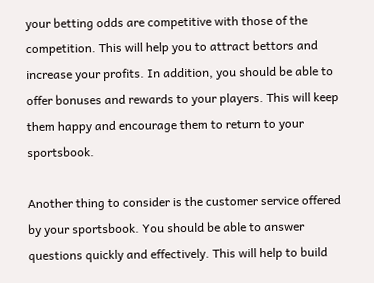your betting odds are competitive with those of the competition. This will help you to attract bettors and increase your profits. In addition, you should be able to offer bonuses and rewards to your players. This will keep them happy and encourage them to return to your sportsbook.

Another thing to consider is the customer service offered by your sportsbook. You should be able to answer questions quickly and effectively. This will help to build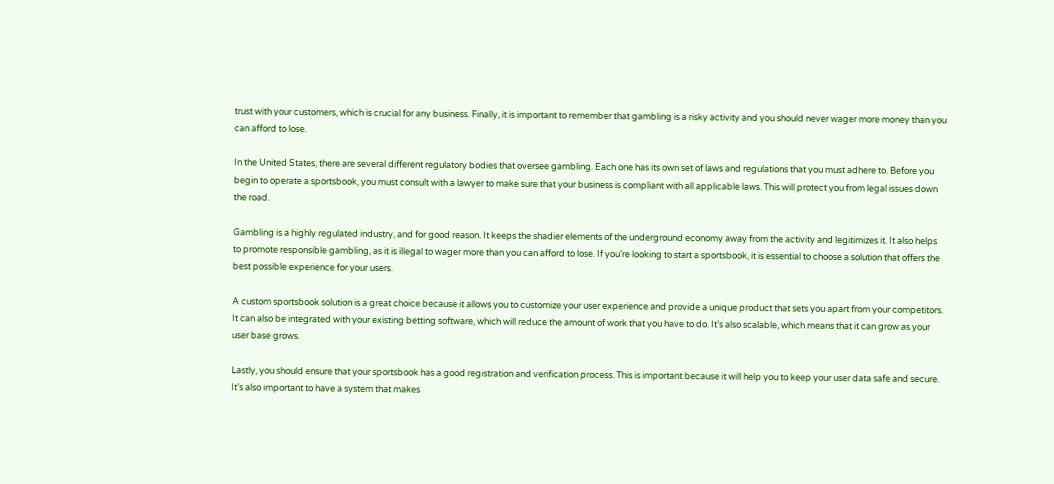trust with your customers, which is crucial for any business. Finally, it is important to remember that gambling is a risky activity and you should never wager more money than you can afford to lose.

In the United States, there are several different regulatory bodies that oversee gambling. Each one has its own set of laws and regulations that you must adhere to. Before you begin to operate a sportsbook, you must consult with a lawyer to make sure that your business is compliant with all applicable laws. This will protect you from legal issues down the road.

Gambling is a highly regulated industry, and for good reason. It keeps the shadier elements of the underground economy away from the activity and legitimizes it. It also helps to promote responsible gambling, as it is illegal to wager more than you can afford to lose. If you’re looking to start a sportsbook, it is essential to choose a solution that offers the best possible experience for your users.

A custom sportsbook solution is a great choice because it allows you to customize your user experience and provide a unique product that sets you apart from your competitors. It can also be integrated with your existing betting software, which will reduce the amount of work that you have to do. It’s also scalable, which means that it can grow as your user base grows.

Lastly, you should ensure that your sportsbook has a good registration and verification process. This is important because it will help you to keep your user data safe and secure. It’s also important to have a system that makes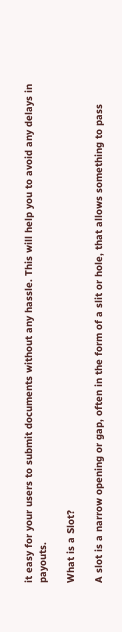it easy for your users to submit documents without any hassle. This will help you to avoid any delays in payouts.

What is a Slot?

A slot is a narrow opening or gap, often in the form of a slit or hole, that allows something to pass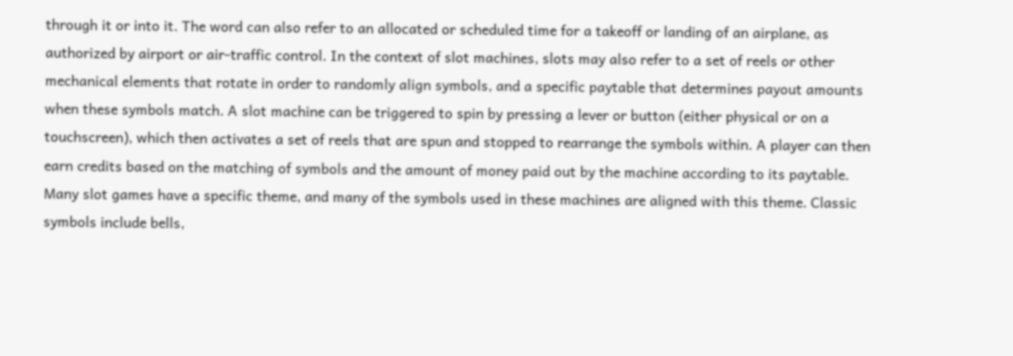through it or into it. The word can also refer to an allocated or scheduled time for a takeoff or landing of an airplane, as authorized by airport or air-traffic control. In the context of slot machines, slots may also refer to a set of reels or other mechanical elements that rotate in order to randomly align symbols, and a specific paytable that determines payout amounts when these symbols match. A slot machine can be triggered to spin by pressing a lever or button (either physical or on a touchscreen), which then activates a set of reels that are spun and stopped to rearrange the symbols within. A player can then earn credits based on the matching of symbols and the amount of money paid out by the machine according to its paytable. Many slot games have a specific theme, and many of the symbols used in these machines are aligned with this theme. Classic symbols include bells,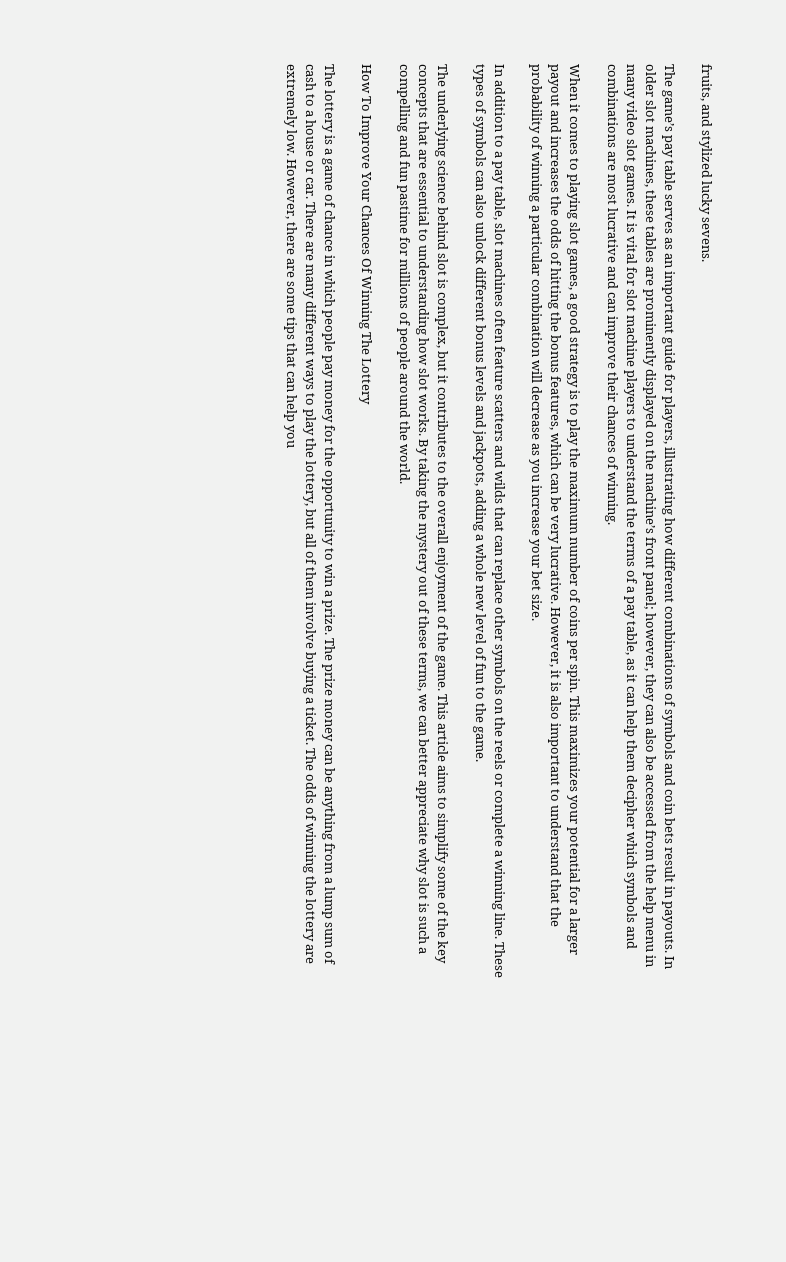fruits, and stylized lucky sevens.

The game’s pay table serves as an important guide for players, illustrating how different combinations of symbols and coin bets result in payouts. In older slot machines, these tables are prominently displayed on the machine’s front panel; however, they can also be accessed from the help menu in many video slot games. It is vital for slot machine players to understand the terms of a pay table, as it can help them decipher which symbols and combinations are most lucrative and can improve their chances of winning.

When it comes to playing slot games, a good strategy is to play the maximum number of coins per spin. This maximizes your potential for a larger payout and increases the odds of hitting the bonus features, which can be very lucrative. However, it is also important to understand that the probability of winning a particular combination will decrease as you increase your bet size.

In addition to a pay table, slot machines often feature scatters and wilds that can replace other symbols on the reels or complete a winning line. These types of symbols can also unlock different bonus levels and jackpots, adding a whole new level of fun to the game.

The underlying science behind slot is complex, but it contributes to the overall enjoyment of the game. This article aims to simplify some of the key concepts that are essential to understanding how slot works. By taking the mystery out of these terms, we can better appreciate why slot is such a compelling and fun pastime for millions of people around the world.

How To Improve Your Chances Of Winning The Lottery

The lottery is a game of chance in which people pay money for the opportunity to win a prize. The prize money can be anything from a lump sum of cash to a house or car. There are many different ways to play the lottery, but all of them involve buying a ticket. The odds of winning the lottery are extremely low. However, there are some tips that can help you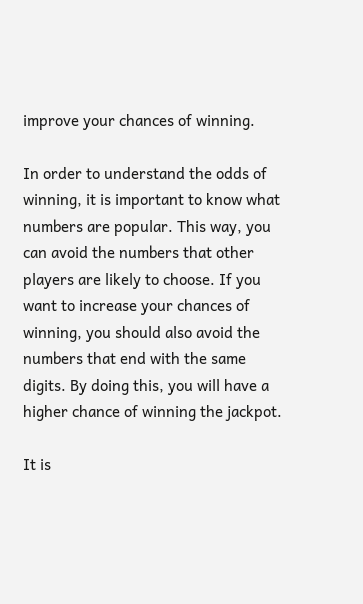improve your chances of winning.

In order to understand the odds of winning, it is important to know what numbers are popular. This way, you can avoid the numbers that other players are likely to choose. If you want to increase your chances of winning, you should also avoid the numbers that end with the same digits. By doing this, you will have a higher chance of winning the jackpot.

It is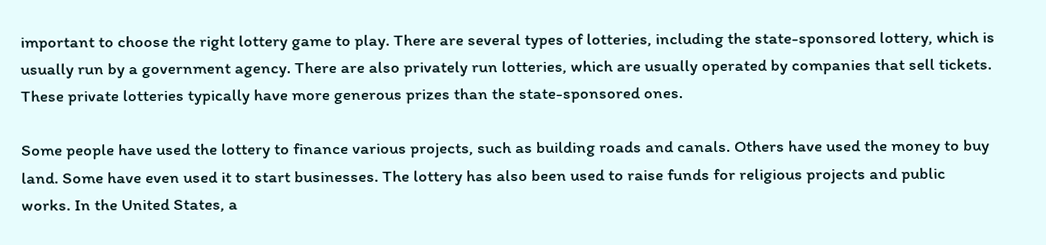important to choose the right lottery game to play. There are several types of lotteries, including the state-sponsored lottery, which is usually run by a government agency. There are also privately run lotteries, which are usually operated by companies that sell tickets. These private lotteries typically have more generous prizes than the state-sponsored ones.

Some people have used the lottery to finance various projects, such as building roads and canals. Others have used the money to buy land. Some have even used it to start businesses. The lottery has also been used to raise funds for religious projects and public works. In the United States, a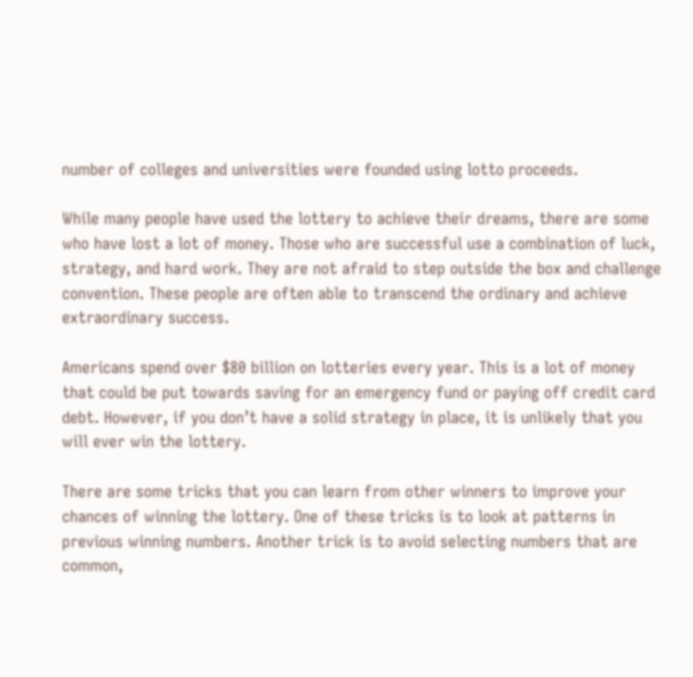number of colleges and universities were founded using lotto proceeds.

While many people have used the lottery to achieve their dreams, there are some who have lost a lot of money. Those who are successful use a combination of luck, strategy, and hard work. They are not afraid to step outside the box and challenge convention. These people are often able to transcend the ordinary and achieve extraordinary success.

Americans spend over $80 billion on lotteries every year. This is a lot of money that could be put towards saving for an emergency fund or paying off credit card debt. However, if you don’t have a solid strategy in place, it is unlikely that you will ever win the lottery.

There are some tricks that you can learn from other winners to improve your chances of winning the lottery. One of these tricks is to look at patterns in previous winning numbers. Another trick is to avoid selecting numbers that are common,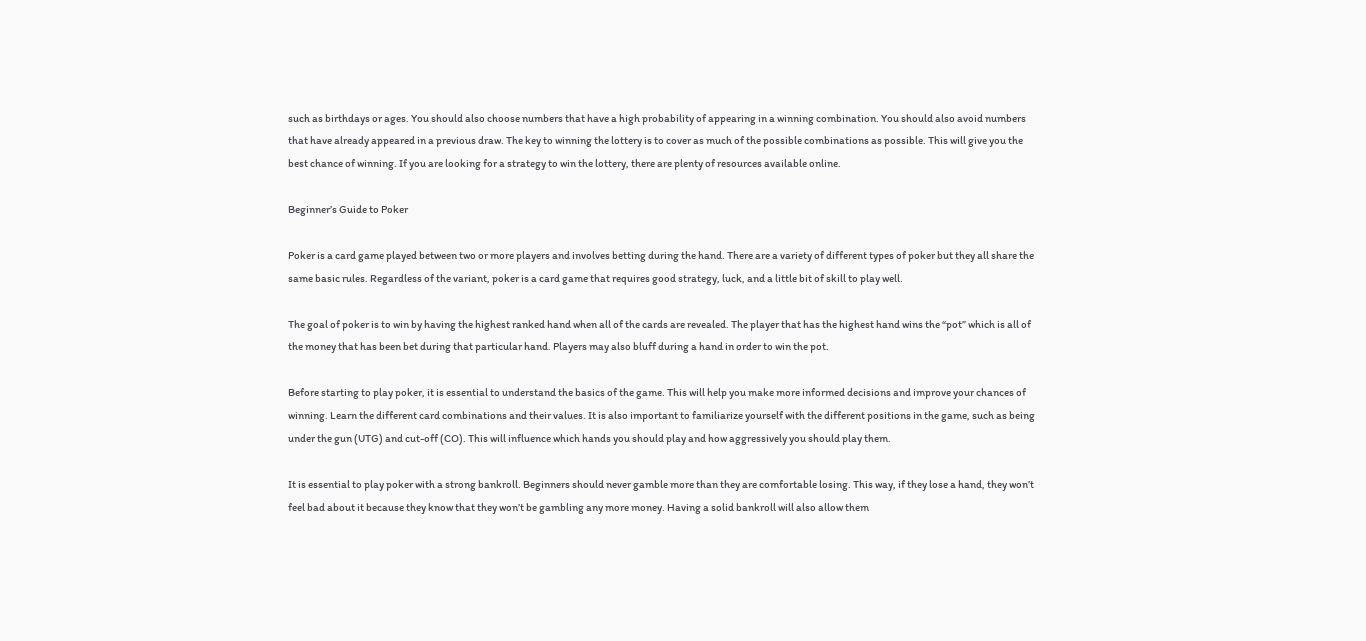such as birthdays or ages. You should also choose numbers that have a high probability of appearing in a winning combination. You should also avoid numbers that have already appeared in a previous draw. The key to winning the lottery is to cover as much of the possible combinations as possible. This will give you the best chance of winning. If you are looking for a strategy to win the lottery, there are plenty of resources available online.

Beginner’s Guide to Poker

Poker is a card game played between two or more players and involves betting during the hand. There are a variety of different types of poker but they all share the same basic rules. Regardless of the variant, poker is a card game that requires good strategy, luck, and a little bit of skill to play well.

The goal of poker is to win by having the highest ranked hand when all of the cards are revealed. The player that has the highest hand wins the “pot” which is all of the money that has been bet during that particular hand. Players may also bluff during a hand in order to win the pot.

Before starting to play poker, it is essential to understand the basics of the game. This will help you make more informed decisions and improve your chances of winning. Learn the different card combinations and their values. It is also important to familiarize yourself with the different positions in the game, such as being under the gun (UTG) and cut-off (CO). This will influence which hands you should play and how aggressively you should play them.

It is essential to play poker with a strong bankroll. Beginners should never gamble more than they are comfortable losing. This way, if they lose a hand, they won’t feel bad about it because they know that they won’t be gambling any more money. Having a solid bankroll will also allow them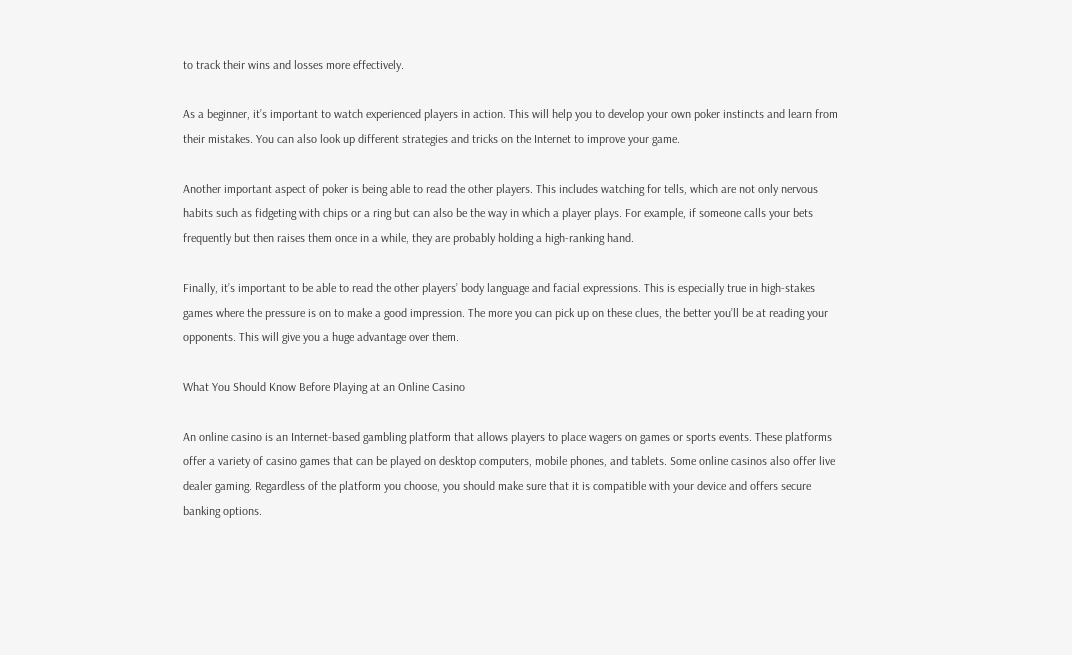to track their wins and losses more effectively.

As a beginner, it’s important to watch experienced players in action. This will help you to develop your own poker instincts and learn from their mistakes. You can also look up different strategies and tricks on the Internet to improve your game.

Another important aspect of poker is being able to read the other players. This includes watching for tells, which are not only nervous habits such as fidgeting with chips or a ring but can also be the way in which a player plays. For example, if someone calls your bets frequently but then raises them once in a while, they are probably holding a high-ranking hand.

Finally, it’s important to be able to read the other players’ body language and facial expressions. This is especially true in high-stakes games where the pressure is on to make a good impression. The more you can pick up on these clues, the better you’ll be at reading your opponents. This will give you a huge advantage over them.

What You Should Know Before Playing at an Online Casino

An online casino is an Internet-based gambling platform that allows players to place wagers on games or sports events. These platforms offer a variety of casino games that can be played on desktop computers, mobile phones, and tablets. Some online casinos also offer live dealer gaming. Regardless of the platform you choose, you should make sure that it is compatible with your device and offers secure banking options.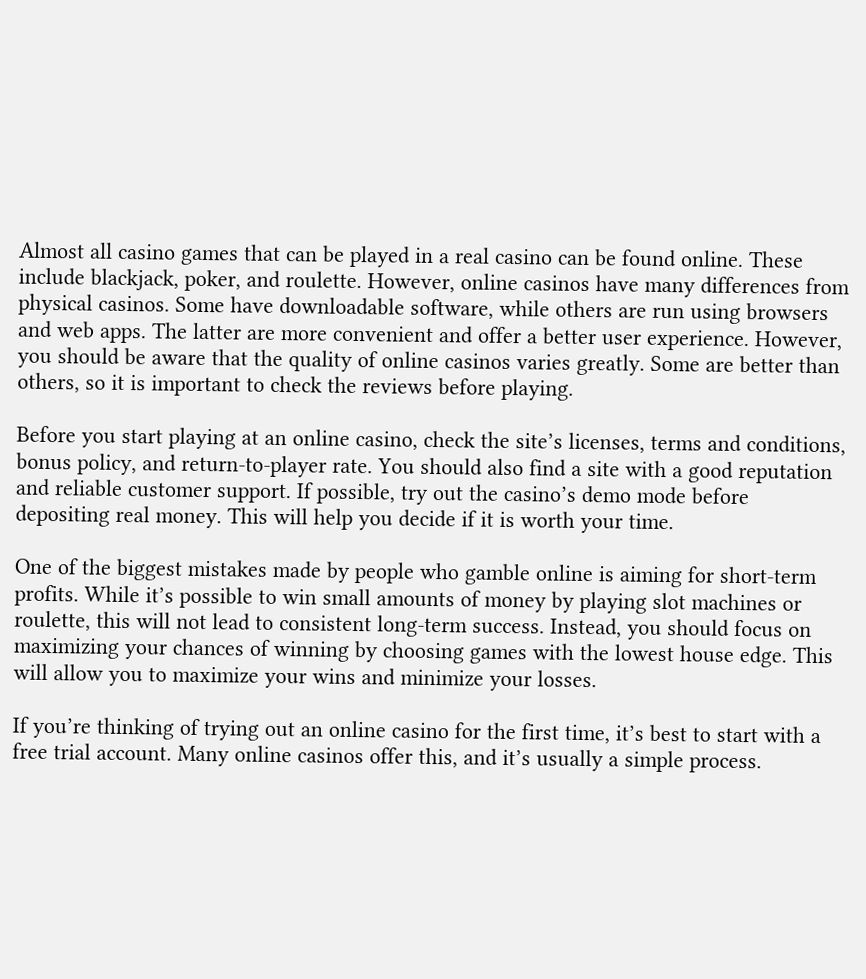Almost all casino games that can be played in a real casino can be found online. These include blackjack, poker, and roulette. However, online casinos have many differences from physical casinos. Some have downloadable software, while others are run using browsers and web apps. The latter are more convenient and offer a better user experience. However, you should be aware that the quality of online casinos varies greatly. Some are better than others, so it is important to check the reviews before playing.

Before you start playing at an online casino, check the site’s licenses, terms and conditions, bonus policy, and return-to-player rate. You should also find a site with a good reputation and reliable customer support. If possible, try out the casino’s demo mode before depositing real money. This will help you decide if it is worth your time.

One of the biggest mistakes made by people who gamble online is aiming for short-term profits. While it’s possible to win small amounts of money by playing slot machines or roulette, this will not lead to consistent long-term success. Instead, you should focus on maximizing your chances of winning by choosing games with the lowest house edge. This will allow you to maximize your wins and minimize your losses.

If you’re thinking of trying out an online casino for the first time, it’s best to start with a free trial account. Many online casinos offer this, and it’s usually a simple process.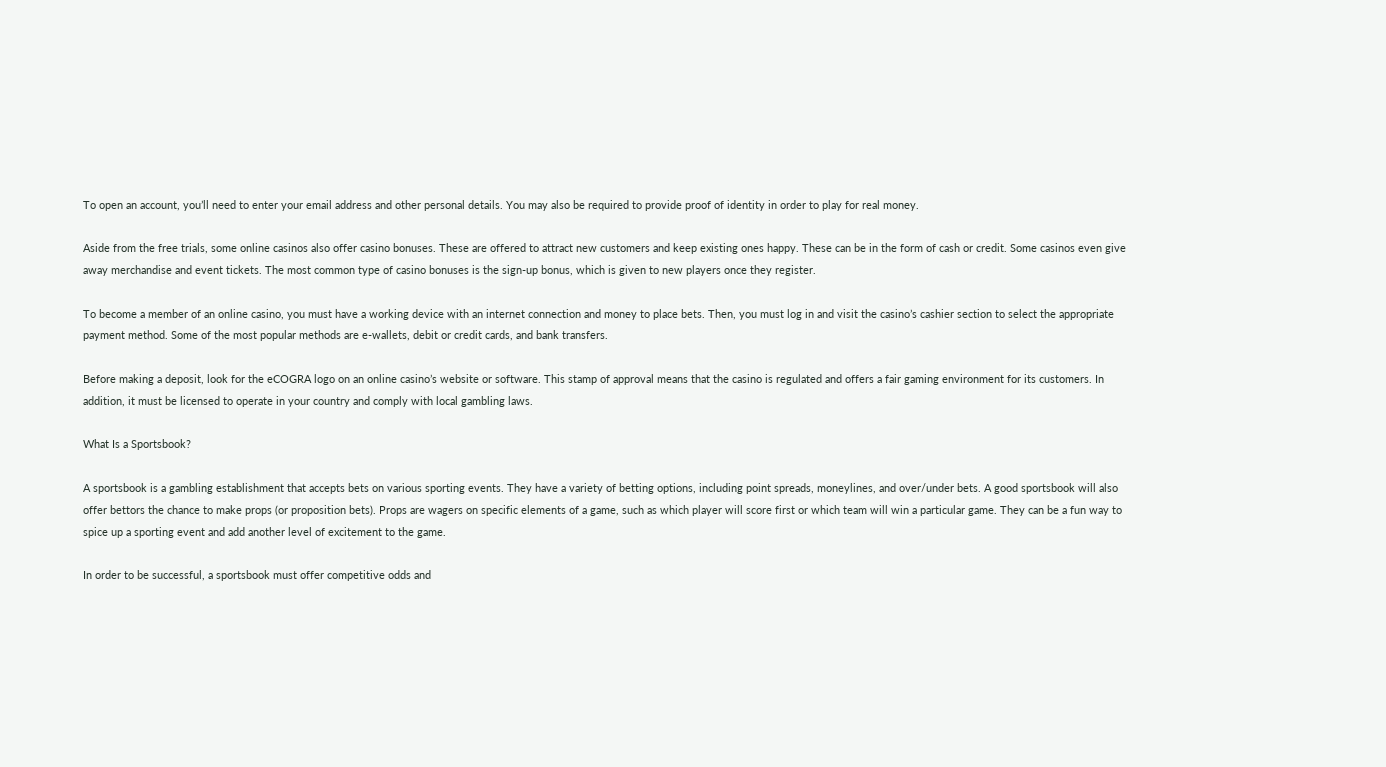To open an account, you’ll need to enter your email address and other personal details. You may also be required to provide proof of identity in order to play for real money.

Aside from the free trials, some online casinos also offer casino bonuses. These are offered to attract new customers and keep existing ones happy. These can be in the form of cash or credit. Some casinos even give away merchandise and event tickets. The most common type of casino bonuses is the sign-up bonus, which is given to new players once they register.

To become a member of an online casino, you must have a working device with an internet connection and money to place bets. Then, you must log in and visit the casino’s cashier section to select the appropriate payment method. Some of the most popular methods are e-wallets, debit or credit cards, and bank transfers.

Before making a deposit, look for the eCOGRA logo on an online casino’s website or software. This stamp of approval means that the casino is regulated and offers a fair gaming environment for its customers. In addition, it must be licensed to operate in your country and comply with local gambling laws.

What Is a Sportsbook?

A sportsbook is a gambling establishment that accepts bets on various sporting events. They have a variety of betting options, including point spreads, moneylines, and over/under bets. A good sportsbook will also offer bettors the chance to make props (or proposition bets). Props are wagers on specific elements of a game, such as which player will score first or which team will win a particular game. They can be a fun way to spice up a sporting event and add another level of excitement to the game.

In order to be successful, a sportsbook must offer competitive odds and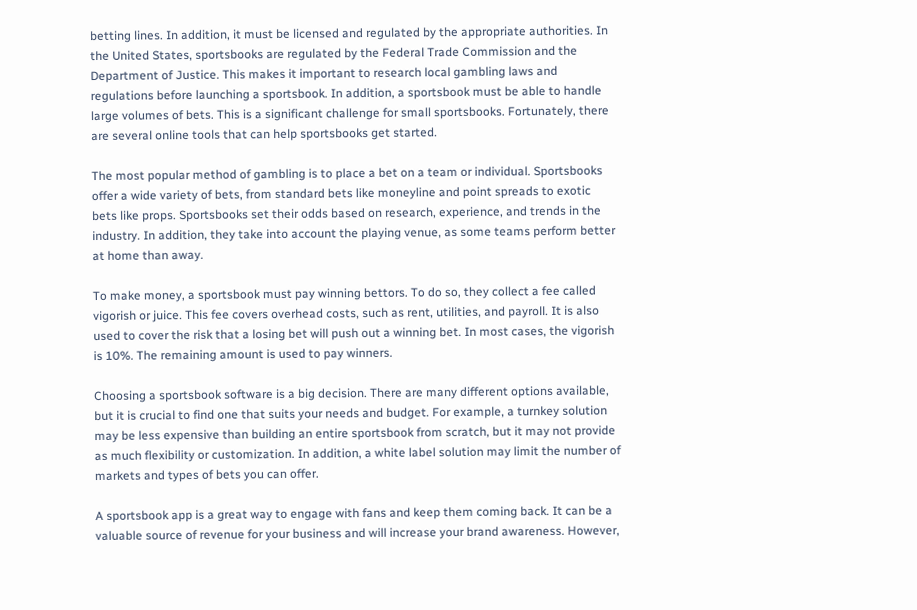betting lines. In addition, it must be licensed and regulated by the appropriate authorities. In the United States, sportsbooks are regulated by the Federal Trade Commission and the Department of Justice. This makes it important to research local gambling laws and regulations before launching a sportsbook. In addition, a sportsbook must be able to handle large volumes of bets. This is a significant challenge for small sportsbooks. Fortunately, there are several online tools that can help sportsbooks get started.

The most popular method of gambling is to place a bet on a team or individual. Sportsbooks offer a wide variety of bets, from standard bets like moneyline and point spreads to exotic bets like props. Sportsbooks set their odds based on research, experience, and trends in the industry. In addition, they take into account the playing venue, as some teams perform better at home than away.

To make money, a sportsbook must pay winning bettors. To do so, they collect a fee called vigorish or juice. This fee covers overhead costs, such as rent, utilities, and payroll. It is also used to cover the risk that a losing bet will push out a winning bet. In most cases, the vigorish is 10%. The remaining amount is used to pay winners.

Choosing a sportsbook software is a big decision. There are many different options available, but it is crucial to find one that suits your needs and budget. For example, a turnkey solution may be less expensive than building an entire sportsbook from scratch, but it may not provide as much flexibility or customization. In addition, a white label solution may limit the number of markets and types of bets you can offer.

A sportsbook app is a great way to engage with fans and keep them coming back. It can be a valuable source of revenue for your business and will increase your brand awareness. However,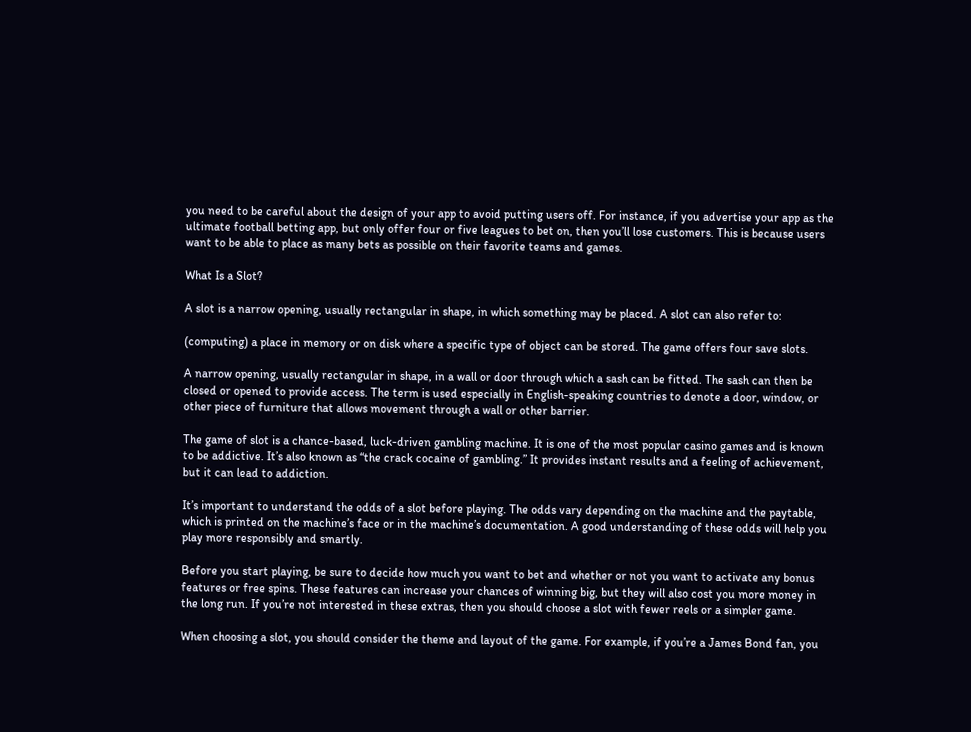you need to be careful about the design of your app to avoid putting users off. For instance, if you advertise your app as the ultimate football betting app, but only offer four or five leagues to bet on, then you’ll lose customers. This is because users want to be able to place as many bets as possible on their favorite teams and games.

What Is a Slot?

A slot is a narrow opening, usually rectangular in shape, in which something may be placed. A slot can also refer to:

(computing) a place in memory or on disk where a specific type of object can be stored. The game offers four save slots.

A narrow opening, usually rectangular in shape, in a wall or door through which a sash can be fitted. The sash can then be closed or opened to provide access. The term is used especially in English-speaking countries to denote a door, window, or other piece of furniture that allows movement through a wall or other barrier.

The game of slot is a chance-based, luck-driven gambling machine. It is one of the most popular casino games and is known to be addictive. It’s also known as “the crack cocaine of gambling.” It provides instant results and a feeling of achievement, but it can lead to addiction.

It’s important to understand the odds of a slot before playing. The odds vary depending on the machine and the paytable, which is printed on the machine’s face or in the machine’s documentation. A good understanding of these odds will help you play more responsibly and smartly.

Before you start playing, be sure to decide how much you want to bet and whether or not you want to activate any bonus features or free spins. These features can increase your chances of winning big, but they will also cost you more money in the long run. If you’re not interested in these extras, then you should choose a slot with fewer reels or a simpler game.

When choosing a slot, you should consider the theme and layout of the game. For example, if you’re a James Bond fan, you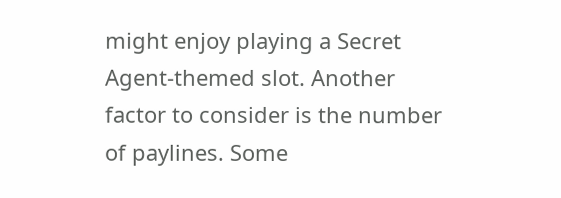might enjoy playing a Secret Agent-themed slot. Another factor to consider is the number of paylines. Some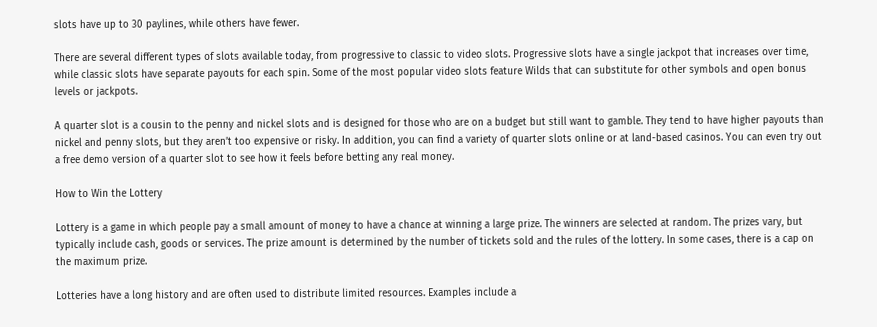slots have up to 30 paylines, while others have fewer.

There are several different types of slots available today, from progressive to classic to video slots. Progressive slots have a single jackpot that increases over time, while classic slots have separate payouts for each spin. Some of the most popular video slots feature Wilds that can substitute for other symbols and open bonus levels or jackpots.

A quarter slot is a cousin to the penny and nickel slots and is designed for those who are on a budget but still want to gamble. They tend to have higher payouts than nickel and penny slots, but they aren’t too expensive or risky. In addition, you can find a variety of quarter slots online or at land-based casinos. You can even try out a free demo version of a quarter slot to see how it feels before betting any real money.

How to Win the Lottery

Lottery is a game in which people pay a small amount of money to have a chance at winning a large prize. The winners are selected at random. The prizes vary, but typically include cash, goods or services. The prize amount is determined by the number of tickets sold and the rules of the lottery. In some cases, there is a cap on the maximum prize.

Lotteries have a long history and are often used to distribute limited resources. Examples include a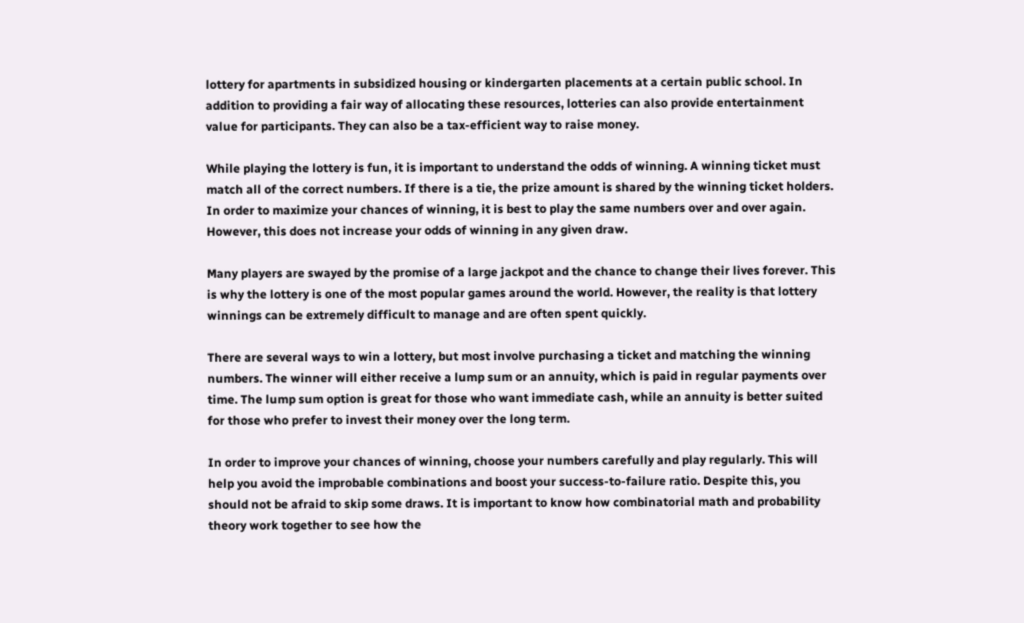lottery for apartments in subsidized housing or kindergarten placements at a certain public school. In addition to providing a fair way of allocating these resources, lotteries can also provide entertainment value for participants. They can also be a tax-efficient way to raise money.

While playing the lottery is fun, it is important to understand the odds of winning. A winning ticket must match all of the correct numbers. If there is a tie, the prize amount is shared by the winning ticket holders. In order to maximize your chances of winning, it is best to play the same numbers over and over again. However, this does not increase your odds of winning in any given draw.

Many players are swayed by the promise of a large jackpot and the chance to change their lives forever. This is why the lottery is one of the most popular games around the world. However, the reality is that lottery winnings can be extremely difficult to manage and are often spent quickly.

There are several ways to win a lottery, but most involve purchasing a ticket and matching the winning numbers. The winner will either receive a lump sum or an annuity, which is paid in regular payments over time. The lump sum option is great for those who want immediate cash, while an annuity is better suited for those who prefer to invest their money over the long term.

In order to improve your chances of winning, choose your numbers carefully and play regularly. This will help you avoid the improbable combinations and boost your success-to-failure ratio. Despite this, you should not be afraid to skip some draws. It is important to know how combinatorial math and probability theory work together to see how the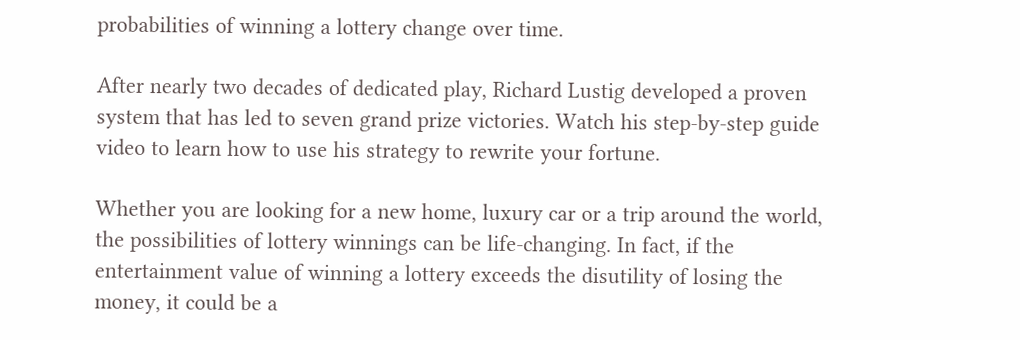probabilities of winning a lottery change over time.

After nearly two decades of dedicated play, Richard Lustig developed a proven system that has led to seven grand prize victories. Watch his step-by-step guide video to learn how to use his strategy to rewrite your fortune.

Whether you are looking for a new home, luxury car or a trip around the world, the possibilities of lottery winnings can be life-changing. In fact, if the entertainment value of winning a lottery exceeds the disutility of losing the money, it could be a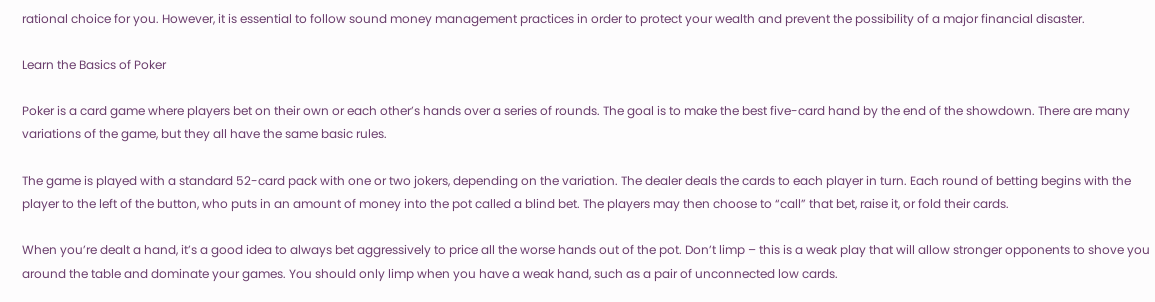rational choice for you. However, it is essential to follow sound money management practices in order to protect your wealth and prevent the possibility of a major financial disaster.

Learn the Basics of Poker

Poker is a card game where players bet on their own or each other’s hands over a series of rounds. The goal is to make the best five-card hand by the end of the showdown. There are many variations of the game, but they all have the same basic rules.

The game is played with a standard 52-card pack with one or two jokers, depending on the variation. The dealer deals the cards to each player in turn. Each round of betting begins with the player to the left of the button, who puts in an amount of money into the pot called a blind bet. The players may then choose to “call” that bet, raise it, or fold their cards.

When you’re dealt a hand, it’s a good idea to always bet aggressively to price all the worse hands out of the pot. Don’t limp – this is a weak play that will allow stronger opponents to shove you around the table and dominate your games. You should only limp when you have a weak hand, such as a pair of unconnected low cards.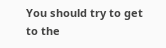You should try to get to the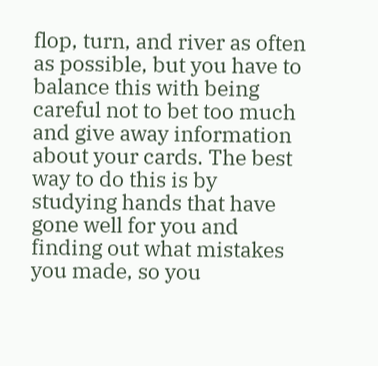flop, turn, and river as often as possible, but you have to balance this with being careful not to bet too much and give away information about your cards. The best way to do this is by studying hands that have gone well for you and finding out what mistakes you made, so you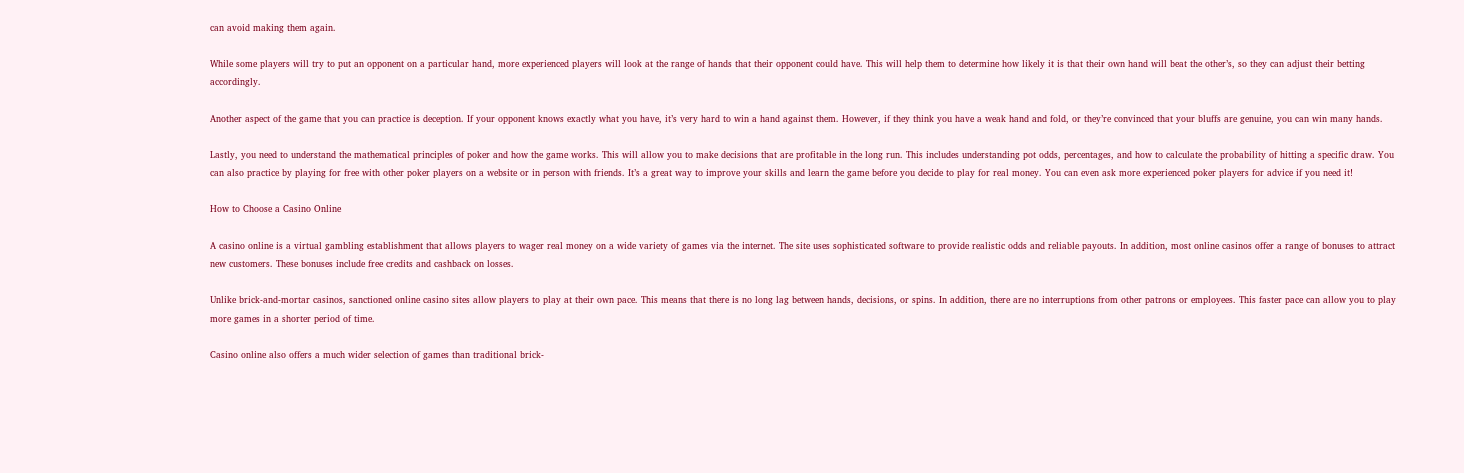can avoid making them again.

While some players will try to put an opponent on a particular hand, more experienced players will look at the range of hands that their opponent could have. This will help them to determine how likely it is that their own hand will beat the other’s, so they can adjust their betting accordingly.

Another aspect of the game that you can practice is deception. If your opponent knows exactly what you have, it’s very hard to win a hand against them. However, if they think you have a weak hand and fold, or they’re convinced that your bluffs are genuine, you can win many hands.

Lastly, you need to understand the mathematical principles of poker and how the game works. This will allow you to make decisions that are profitable in the long run. This includes understanding pot odds, percentages, and how to calculate the probability of hitting a specific draw. You can also practice by playing for free with other poker players on a website or in person with friends. It’s a great way to improve your skills and learn the game before you decide to play for real money. You can even ask more experienced poker players for advice if you need it!

How to Choose a Casino Online

A casino online is a virtual gambling establishment that allows players to wager real money on a wide variety of games via the internet. The site uses sophisticated software to provide realistic odds and reliable payouts. In addition, most online casinos offer a range of bonuses to attract new customers. These bonuses include free credits and cashback on losses.

Unlike brick-and-mortar casinos, sanctioned online casino sites allow players to play at their own pace. This means that there is no long lag between hands, decisions, or spins. In addition, there are no interruptions from other patrons or employees. This faster pace can allow you to play more games in a shorter period of time.

Casino online also offers a much wider selection of games than traditional brick-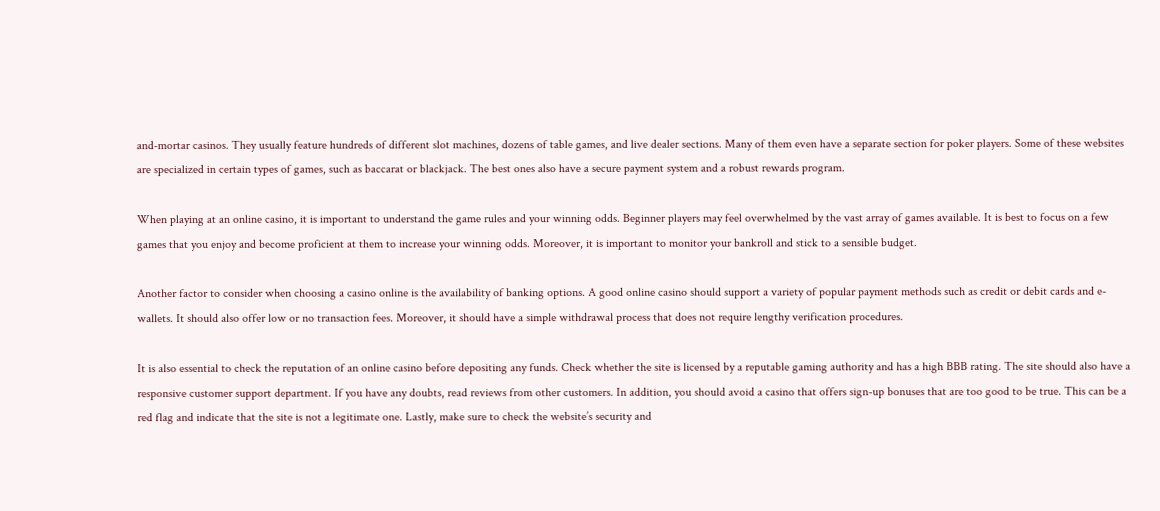and-mortar casinos. They usually feature hundreds of different slot machines, dozens of table games, and live dealer sections. Many of them even have a separate section for poker players. Some of these websites are specialized in certain types of games, such as baccarat or blackjack. The best ones also have a secure payment system and a robust rewards program.

When playing at an online casino, it is important to understand the game rules and your winning odds. Beginner players may feel overwhelmed by the vast array of games available. It is best to focus on a few games that you enjoy and become proficient at them to increase your winning odds. Moreover, it is important to monitor your bankroll and stick to a sensible budget.

Another factor to consider when choosing a casino online is the availability of banking options. A good online casino should support a variety of popular payment methods such as credit or debit cards and e-wallets. It should also offer low or no transaction fees. Moreover, it should have a simple withdrawal process that does not require lengthy verification procedures.

It is also essential to check the reputation of an online casino before depositing any funds. Check whether the site is licensed by a reputable gaming authority and has a high BBB rating. The site should also have a responsive customer support department. If you have any doubts, read reviews from other customers. In addition, you should avoid a casino that offers sign-up bonuses that are too good to be true. This can be a red flag and indicate that the site is not a legitimate one. Lastly, make sure to check the website’s security and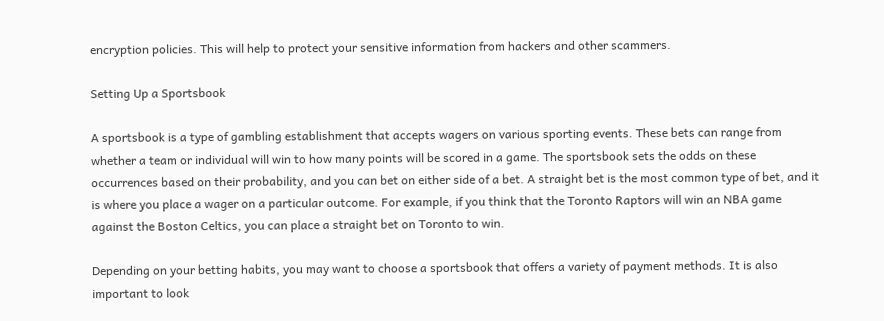encryption policies. This will help to protect your sensitive information from hackers and other scammers.

Setting Up a Sportsbook

A sportsbook is a type of gambling establishment that accepts wagers on various sporting events. These bets can range from whether a team or individual will win to how many points will be scored in a game. The sportsbook sets the odds on these occurrences based on their probability, and you can bet on either side of a bet. A straight bet is the most common type of bet, and it is where you place a wager on a particular outcome. For example, if you think that the Toronto Raptors will win an NBA game against the Boston Celtics, you can place a straight bet on Toronto to win.

Depending on your betting habits, you may want to choose a sportsbook that offers a variety of payment methods. It is also important to look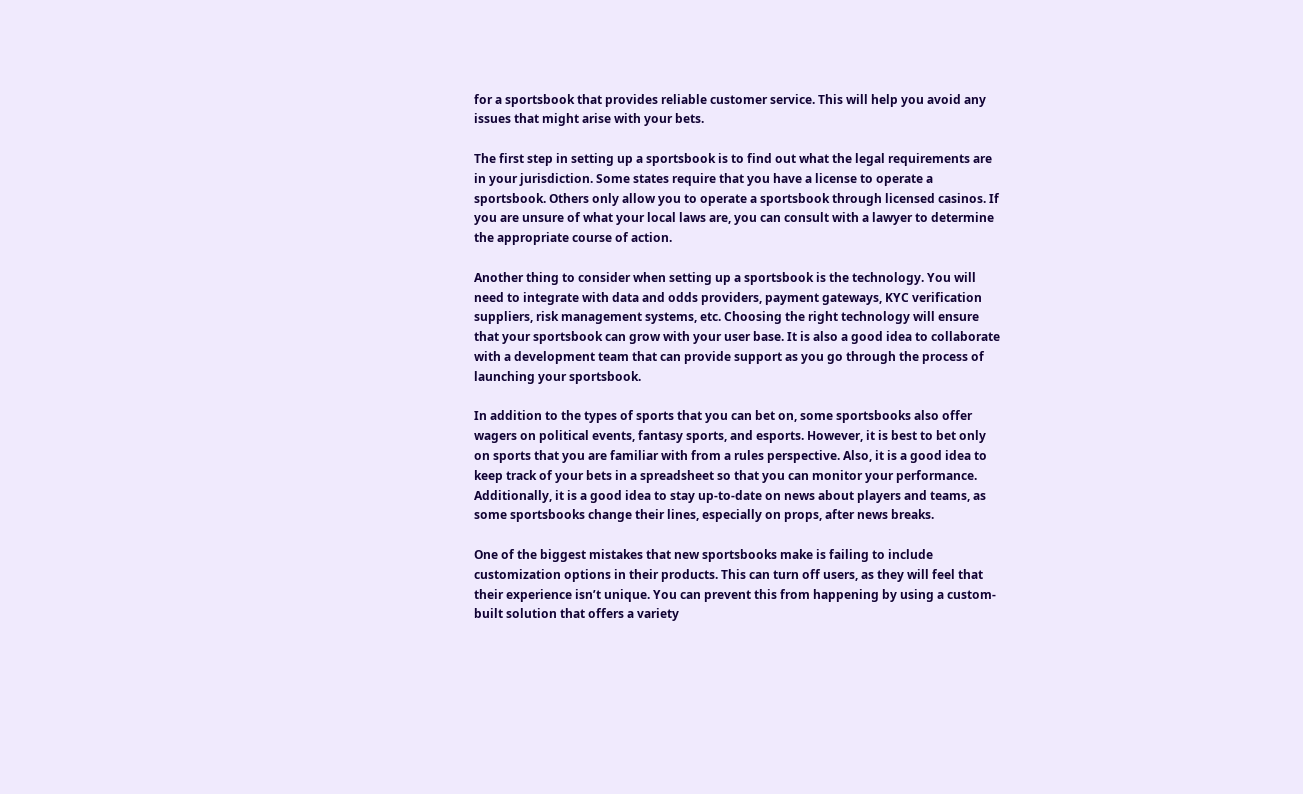for a sportsbook that provides reliable customer service. This will help you avoid any issues that might arise with your bets.

The first step in setting up a sportsbook is to find out what the legal requirements are in your jurisdiction. Some states require that you have a license to operate a sportsbook. Others only allow you to operate a sportsbook through licensed casinos. If you are unsure of what your local laws are, you can consult with a lawyer to determine the appropriate course of action.

Another thing to consider when setting up a sportsbook is the technology. You will need to integrate with data and odds providers, payment gateways, KYC verification suppliers, risk management systems, etc. Choosing the right technology will ensure that your sportsbook can grow with your user base. It is also a good idea to collaborate with a development team that can provide support as you go through the process of launching your sportsbook.

In addition to the types of sports that you can bet on, some sportsbooks also offer wagers on political events, fantasy sports, and esports. However, it is best to bet only on sports that you are familiar with from a rules perspective. Also, it is a good idea to keep track of your bets in a spreadsheet so that you can monitor your performance. Additionally, it is a good idea to stay up-to-date on news about players and teams, as some sportsbooks change their lines, especially on props, after news breaks.

One of the biggest mistakes that new sportsbooks make is failing to include customization options in their products. This can turn off users, as they will feel that their experience isn’t unique. You can prevent this from happening by using a custom-built solution that offers a variety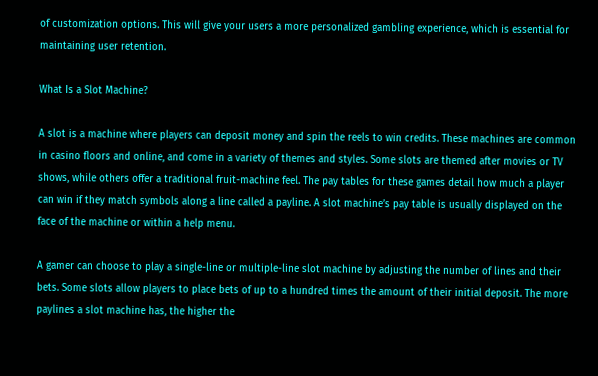of customization options. This will give your users a more personalized gambling experience, which is essential for maintaining user retention.

What Is a Slot Machine?

A slot is a machine where players can deposit money and spin the reels to win credits. These machines are common in casino floors and online, and come in a variety of themes and styles. Some slots are themed after movies or TV shows, while others offer a traditional fruit-machine feel. The pay tables for these games detail how much a player can win if they match symbols along a line called a payline. A slot machine’s pay table is usually displayed on the face of the machine or within a help menu.

A gamer can choose to play a single-line or multiple-line slot machine by adjusting the number of lines and their bets. Some slots allow players to place bets of up to a hundred times the amount of their initial deposit. The more paylines a slot machine has, the higher the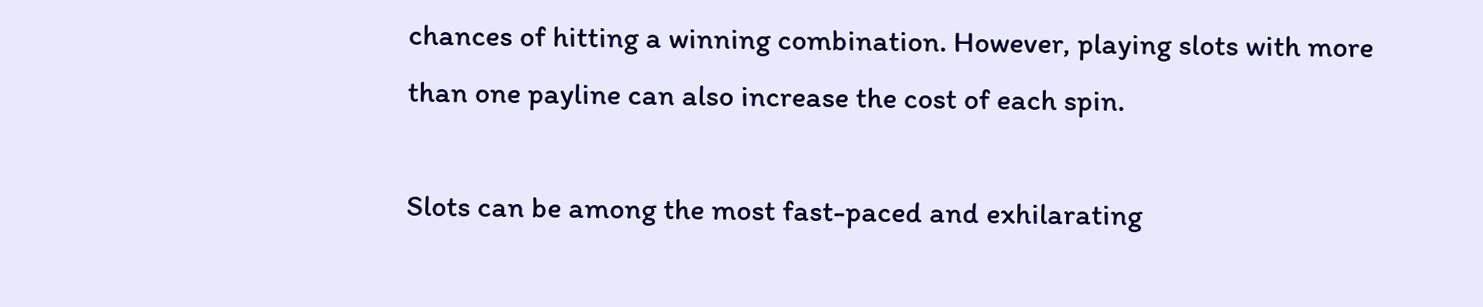chances of hitting a winning combination. However, playing slots with more than one payline can also increase the cost of each spin.

Slots can be among the most fast-paced and exhilarating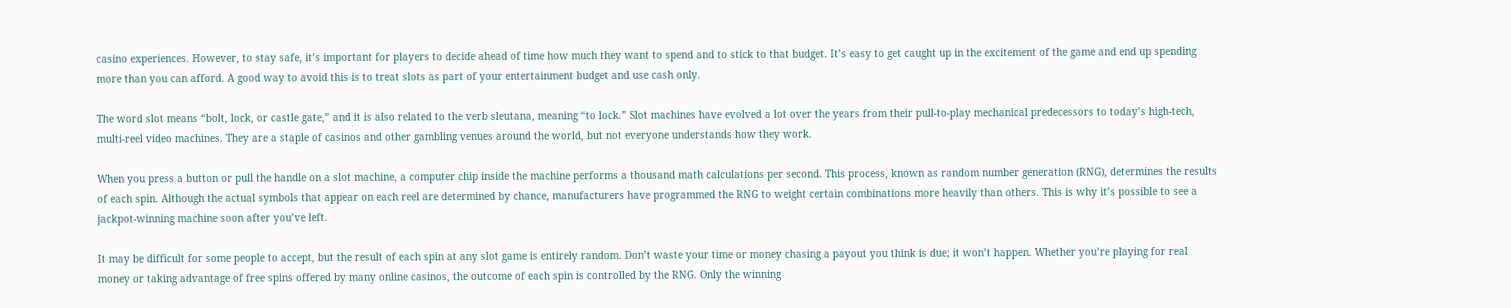casino experiences. However, to stay safe, it’s important for players to decide ahead of time how much they want to spend and to stick to that budget. It’s easy to get caught up in the excitement of the game and end up spending more than you can afford. A good way to avoid this is to treat slots as part of your entertainment budget and use cash only.

The word slot means “bolt, lock, or castle gate,” and it is also related to the verb sleutana, meaning “to lock.” Slot machines have evolved a lot over the years from their pull-to-play mechanical predecessors to today’s high-tech, multi-reel video machines. They are a staple of casinos and other gambling venues around the world, but not everyone understands how they work.

When you press a button or pull the handle on a slot machine, a computer chip inside the machine performs a thousand math calculations per second. This process, known as random number generation (RNG), determines the results of each spin. Although the actual symbols that appear on each reel are determined by chance, manufacturers have programmed the RNG to weight certain combinations more heavily than others. This is why it’s possible to see a jackpot-winning machine soon after you’ve left.

It may be difficult for some people to accept, but the result of each spin at any slot game is entirely random. Don’t waste your time or money chasing a payout you think is due; it won’t happen. Whether you’re playing for real money or taking advantage of free spins offered by many online casinos, the outcome of each spin is controlled by the RNG. Only the winning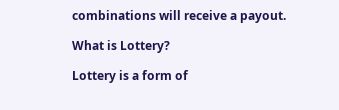combinations will receive a payout.

What is Lottery?

Lottery is a form of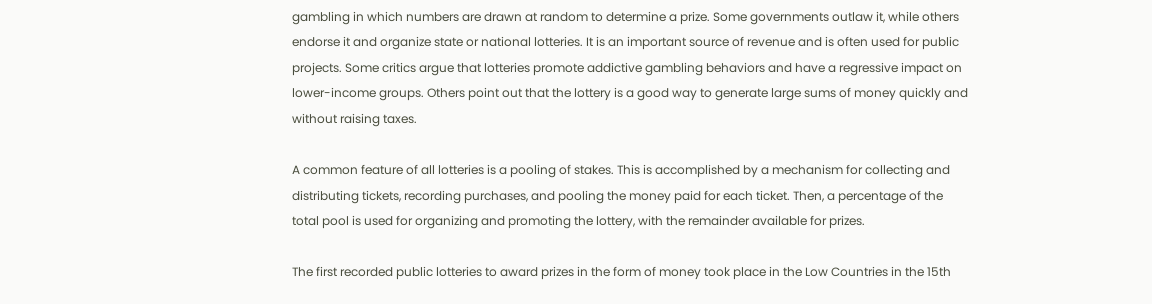gambling in which numbers are drawn at random to determine a prize. Some governments outlaw it, while others endorse it and organize state or national lotteries. It is an important source of revenue and is often used for public projects. Some critics argue that lotteries promote addictive gambling behaviors and have a regressive impact on lower-income groups. Others point out that the lottery is a good way to generate large sums of money quickly and without raising taxes.

A common feature of all lotteries is a pooling of stakes. This is accomplished by a mechanism for collecting and distributing tickets, recording purchases, and pooling the money paid for each ticket. Then, a percentage of the total pool is used for organizing and promoting the lottery, with the remainder available for prizes.

The first recorded public lotteries to award prizes in the form of money took place in the Low Countries in the 15th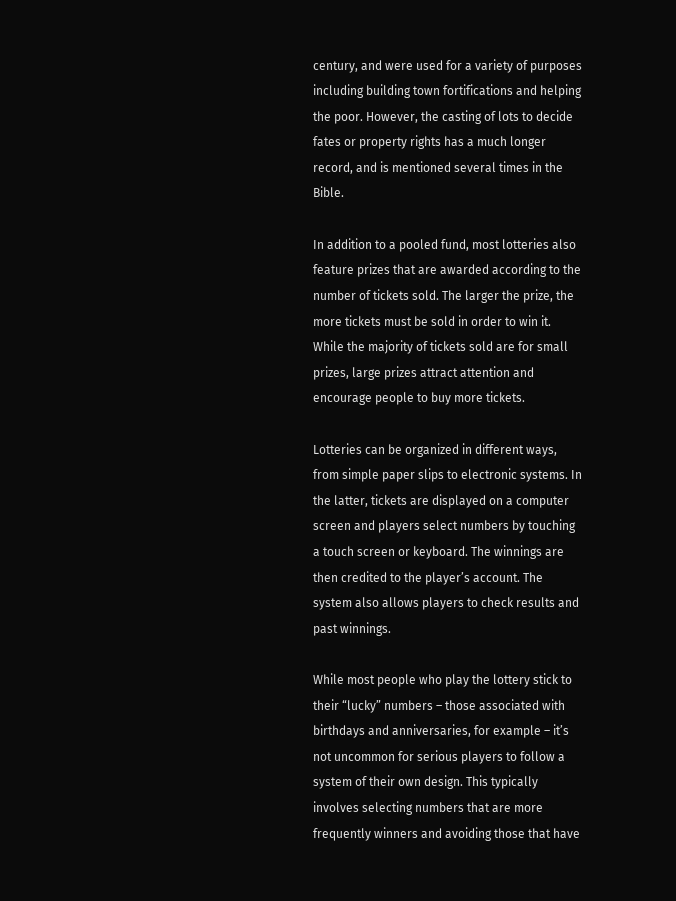century, and were used for a variety of purposes including building town fortifications and helping the poor. However, the casting of lots to decide fates or property rights has a much longer record, and is mentioned several times in the Bible.

In addition to a pooled fund, most lotteries also feature prizes that are awarded according to the number of tickets sold. The larger the prize, the more tickets must be sold in order to win it. While the majority of tickets sold are for small prizes, large prizes attract attention and encourage people to buy more tickets.

Lotteries can be organized in different ways, from simple paper slips to electronic systems. In the latter, tickets are displayed on a computer screen and players select numbers by touching a touch screen or keyboard. The winnings are then credited to the player’s account. The system also allows players to check results and past winnings.

While most people who play the lottery stick to their “lucky” numbers – those associated with birthdays and anniversaries, for example – it’s not uncommon for serious players to follow a system of their own design. This typically involves selecting numbers that are more frequently winners and avoiding those that have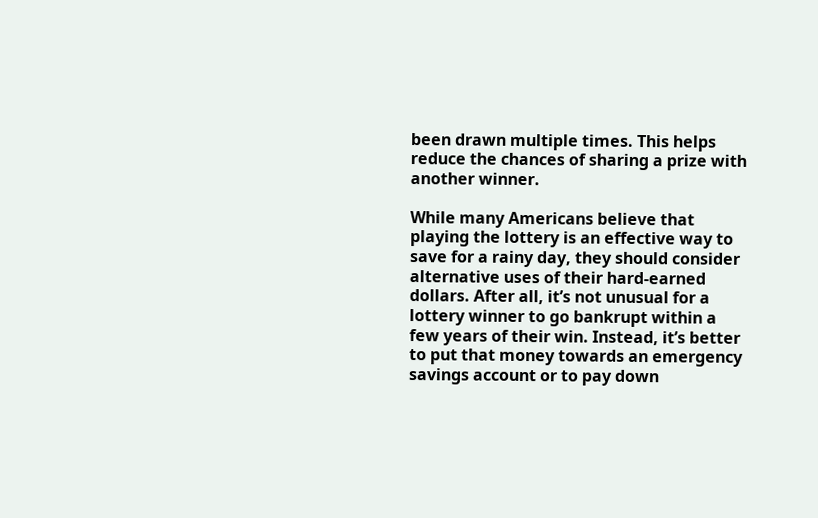been drawn multiple times. This helps reduce the chances of sharing a prize with another winner.

While many Americans believe that playing the lottery is an effective way to save for a rainy day, they should consider alternative uses of their hard-earned dollars. After all, it’s not unusual for a lottery winner to go bankrupt within a few years of their win. Instead, it’s better to put that money towards an emergency savings account or to pay down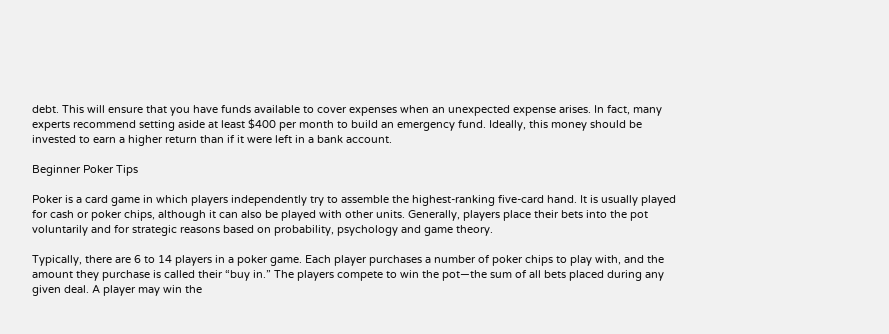debt. This will ensure that you have funds available to cover expenses when an unexpected expense arises. In fact, many experts recommend setting aside at least $400 per month to build an emergency fund. Ideally, this money should be invested to earn a higher return than if it were left in a bank account.

Beginner Poker Tips

Poker is a card game in which players independently try to assemble the highest-ranking five-card hand. It is usually played for cash or poker chips, although it can also be played with other units. Generally, players place their bets into the pot voluntarily and for strategic reasons based on probability, psychology and game theory.

Typically, there are 6 to 14 players in a poker game. Each player purchases a number of poker chips to play with, and the amount they purchase is called their “buy in.” The players compete to win the pot—the sum of all bets placed during any given deal. A player may win the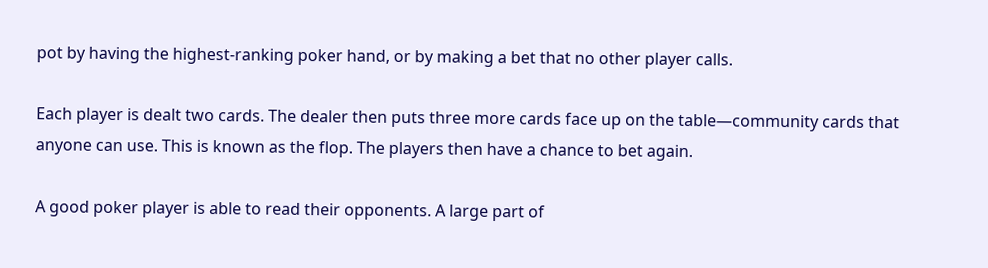pot by having the highest-ranking poker hand, or by making a bet that no other player calls.

Each player is dealt two cards. The dealer then puts three more cards face up on the table—community cards that anyone can use. This is known as the flop. The players then have a chance to bet again.

A good poker player is able to read their opponents. A large part of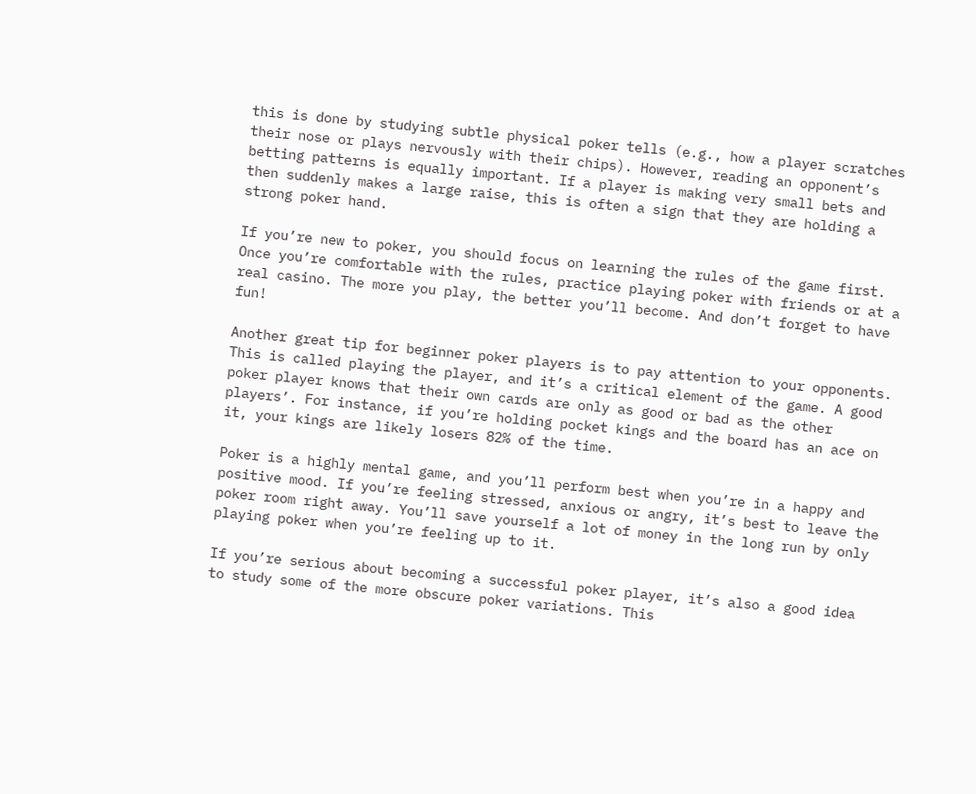this is done by studying subtle physical poker tells (e.g., how a player scratches their nose or plays nervously with their chips). However, reading an opponent’s betting patterns is equally important. If a player is making very small bets and then suddenly makes a large raise, this is often a sign that they are holding a strong poker hand.

If you’re new to poker, you should focus on learning the rules of the game first. Once you’re comfortable with the rules, practice playing poker with friends or at a real casino. The more you play, the better you’ll become. And don’t forget to have fun!

Another great tip for beginner poker players is to pay attention to your opponents. This is called playing the player, and it’s a critical element of the game. A good poker player knows that their own cards are only as good or bad as the other players’. For instance, if you’re holding pocket kings and the board has an ace on it, your kings are likely losers 82% of the time.

Poker is a highly mental game, and you’ll perform best when you’re in a happy and positive mood. If you’re feeling stressed, anxious or angry, it’s best to leave the poker room right away. You’ll save yourself a lot of money in the long run by only playing poker when you’re feeling up to it.

If you’re serious about becoming a successful poker player, it’s also a good idea to study some of the more obscure poker variations. This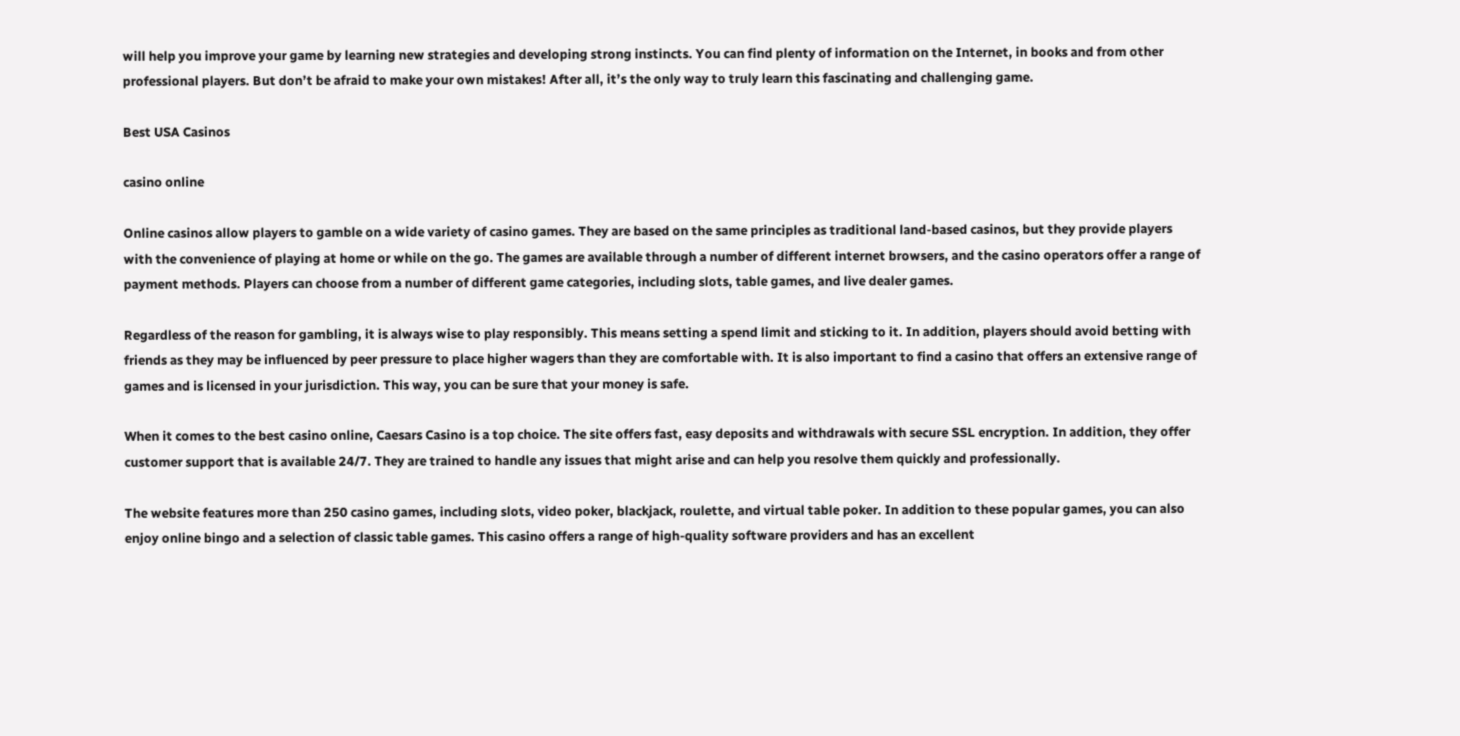will help you improve your game by learning new strategies and developing strong instincts. You can find plenty of information on the Internet, in books and from other professional players. But don’t be afraid to make your own mistakes! After all, it’s the only way to truly learn this fascinating and challenging game.

Best USA Casinos

casino online

Online casinos allow players to gamble on a wide variety of casino games. They are based on the same principles as traditional land-based casinos, but they provide players with the convenience of playing at home or while on the go. The games are available through a number of different internet browsers, and the casino operators offer a range of payment methods. Players can choose from a number of different game categories, including slots, table games, and live dealer games.

Regardless of the reason for gambling, it is always wise to play responsibly. This means setting a spend limit and sticking to it. In addition, players should avoid betting with friends as they may be influenced by peer pressure to place higher wagers than they are comfortable with. It is also important to find a casino that offers an extensive range of games and is licensed in your jurisdiction. This way, you can be sure that your money is safe.

When it comes to the best casino online, Caesars Casino is a top choice. The site offers fast, easy deposits and withdrawals with secure SSL encryption. In addition, they offer customer support that is available 24/7. They are trained to handle any issues that might arise and can help you resolve them quickly and professionally.

The website features more than 250 casino games, including slots, video poker, blackjack, roulette, and virtual table poker. In addition to these popular games, you can also enjoy online bingo and a selection of classic table games. This casino offers a range of high-quality software providers and has an excellent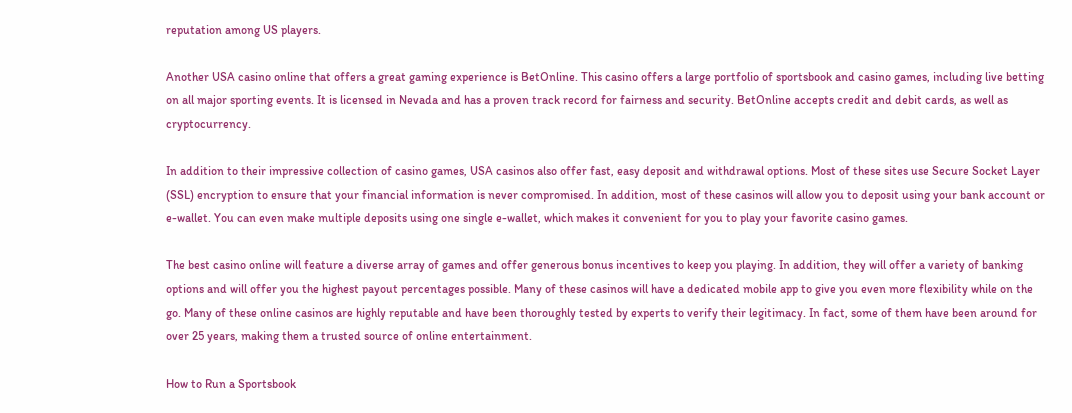reputation among US players.

Another USA casino online that offers a great gaming experience is BetOnline. This casino offers a large portfolio of sportsbook and casino games, including live betting on all major sporting events. It is licensed in Nevada and has a proven track record for fairness and security. BetOnline accepts credit and debit cards, as well as cryptocurrency.

In addition to their impressive collection of casino games, USA casinos also offer fast, easy deposit and withdrawal options. Most of these sites use Secure Socket Layer (SSL) encryption to ensure that your financial information is never compromised. In addition, most of these casinos will allow you to deposit using your bank account or e-wallet. You can even make multiple deposits using one single e-wallet, which makes it convenient for you to play your favorite casino games.

The best casino online will feature a diverse array of games and offer generous bonus incentives to keep you playing. In addition, they will offer a variety of banking options and will offer you the highest payout percentages possible. Many of these casinos will have a dedicated mobile app to give you even more flexibility while on the go. Many of these online casinos are highly reputable and have been thoroughly tested by experts to verify their legitimacy. In fact, some of them have been around for over 25 years, making them a trusted source of online entertainment.

How to Run a Sportsbook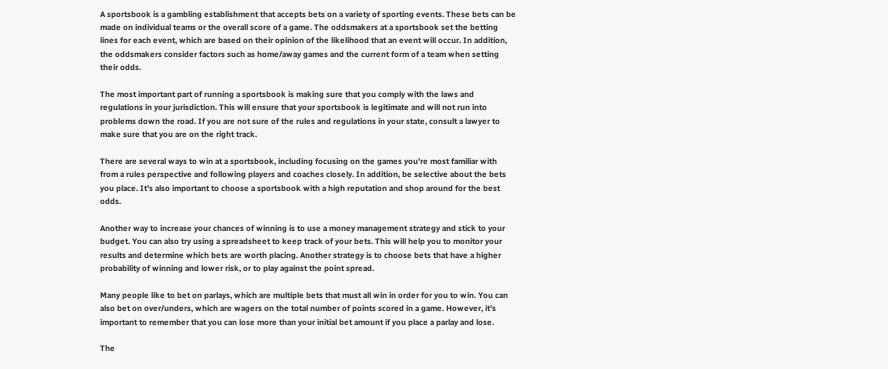A sportsbook is a gambling establishment that accepts bets on a variety of sporting events. These bets can be made on individual teams or the overall score of a game. The oddsmakers at a sportsbook set the betting lines for each event, which are based on their opinion of the likelihood that an event will occur. In addition, the oddsmakers consider factors such as home/away games and the current form of a team when setting their odds.

The most important part of running a sportsbook is making sure that you comply with the laws and regulations in your jurisdiction. This will ensure that your sportsbook is legitimate and will not run into problems down the road. If you are not sure of the rules and regulations in your state, consult a lawyer to make sure that you are on the right track.

There are several ways to win at a sportsbook, including focusing on the games you’re most familiar with from a rules perspective and following players and coaches closely. In addition, be selective about the bets you place. It’s also important to choose a sportsbook with a high reputation and shop around for the best odds.

Another way to increase your chances of winning is to use a money management strategy and stick to your budget. You can also try using a spreadsheet to keep track of your bets. This will help you to monitor your results and determine which bets are worth placing. Another strategy is to choose bets that have a higher probability of winning and lower risk, or to play against the point spread.

Many people like to bet on parlays, which are multiple bets that must all win in order for you to win. You can also bet on over/unders, which are wagers on the total number of points scored in a game. However, it’s important to remember that you can lose more than your initial bet amount if you place a parlay and lose.

The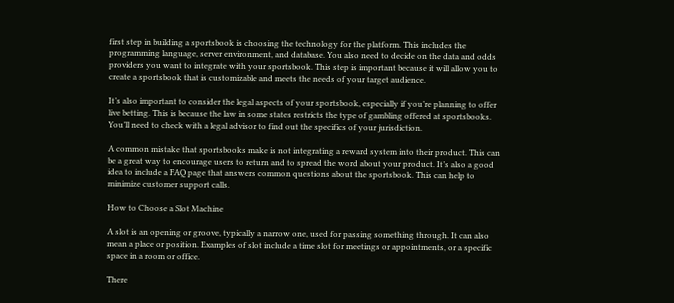first step in building a sportsbook is choosing the technology for the platform. This includes the programming language, server environment, and database. You also need to decide on the data and odds providers you want to integrate with your sportsbook. This step is important because it will allow you to create a sportsbook that is customizable and meets the needs of your target audience.

It’s also important to consider the legal aspects of your sportsbook, especially if you’re planning to offer live betting. This is because the law in some states restricts the type of gambling offered at sportsbooks. You’ll need to check with a legal advisor to find out the specifics of your jurisdiction.

A common mistake that sportsbooks make is not integrating a reward system into their product. This can be a great way to encourage users to return and to spread the word about your product. It’s also a good idea to include a FAQ page that answers common questions about the sportsbook. This can help to minimize customer support calls.

How to Choose a Slot Machine

A slot is an opening or groove, typically a narrow one, used for passing something through. It can also mean a place or position. Examples of slot include a time slot for meetings or appointments, or a specific space in a room or office.

There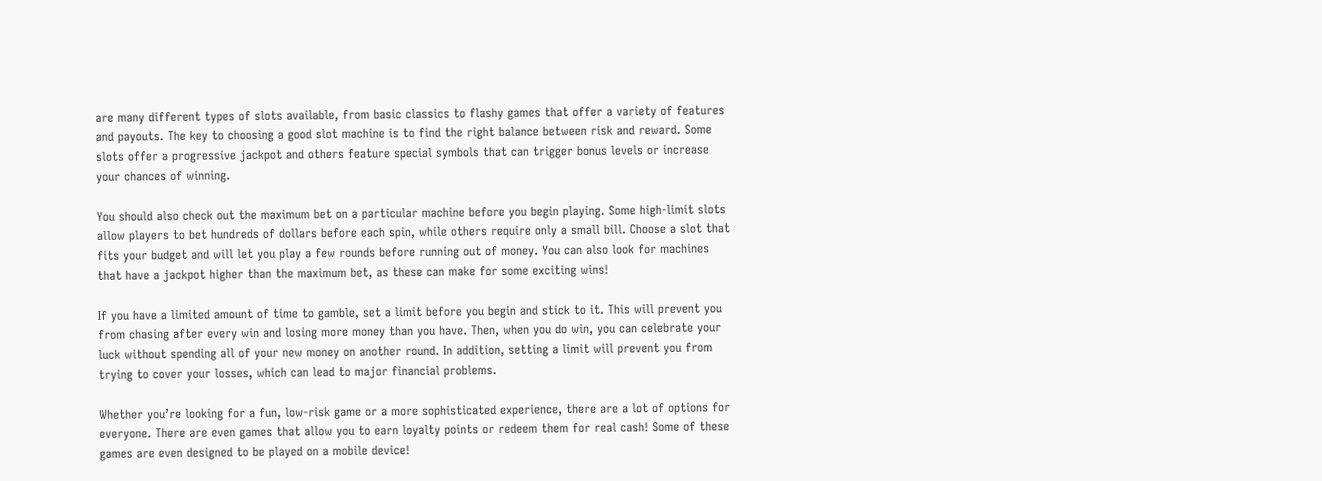are many different types of slots available, from basic classics to flashy games that offer a variety of features and payouts. The key to choosing a good slot machine is to find the right balance between risk and reward. Some slots offer a progressive jackpot and others feature special symbols that can trigger bonus levels or increase your chances of winning.

You should also check out the maximum bet on a particular machine before you begin playing. Some high-limit slots allow players to bet hundreds of dollars before each spin, while others require only a small bill. Choose a slot that fits your budget and will let you play a few rounds before running out of money. You can also look for machines that have a jackpot higher than the maximum bet, as these can make for some exciting wins!

If you have a limited amount of time to gamble, set a limit before you begin and stick to it. This will prevent you from chasing after every win and losing more money than you have. Then, when you do win, you can celebrate your luck without spending all of your new money on another round. In addition, setting a limit will prevent you from trying to cover your losses, which can lead to major financial problems.

Whether you’re looking for a fun, low-risk game or a more sophisticated experience, there are a lot of options for everyone. There are even games that allow you to earn loyalty points or redeem them for real cash! Some of these games are even designed to be played on a mobile device!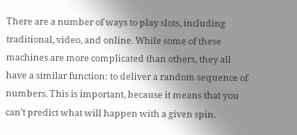There are a number of ways to play slots, including traditional, video, and online. While some of these machines are more complicated than others, they all have a similar function: to deliver a random sequence of numbers. This is important, because it means that you can’t predict what will happen with a given spin.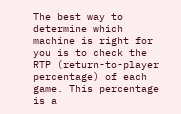The best way to determine which machine is right for you is to check the RTP (return-to-player percentage) of each game. This percentage is a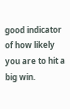good indicator of how likely you are to hit a big win.